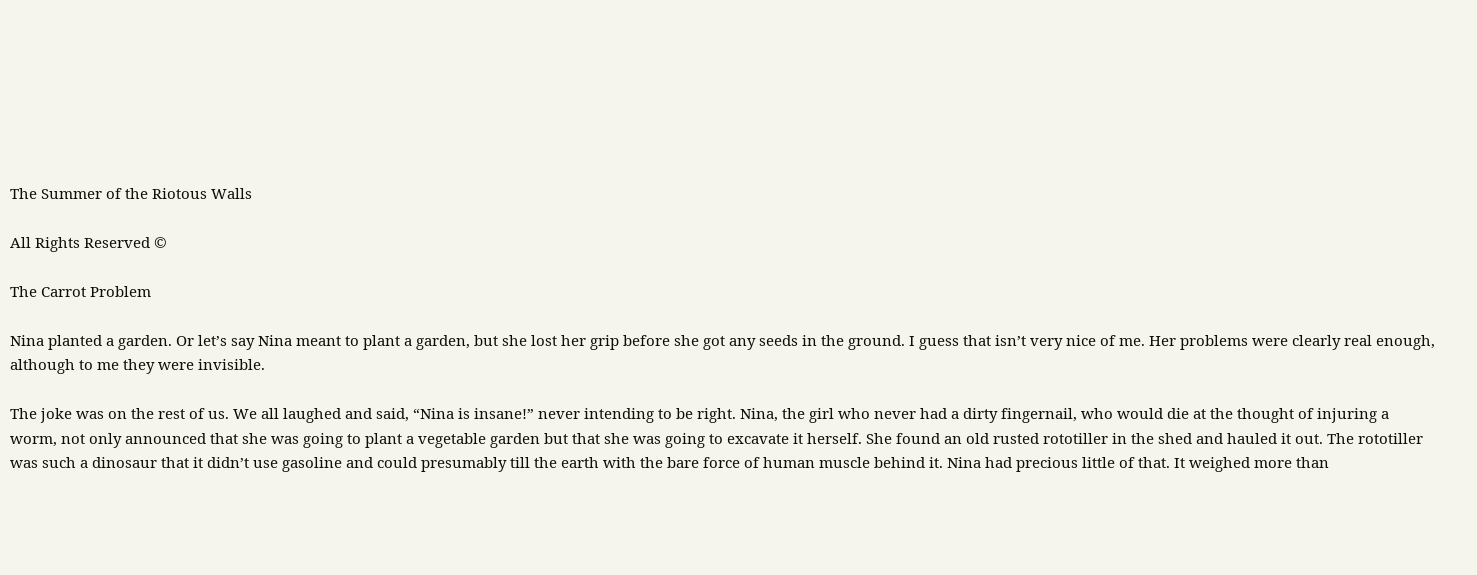The Summer of the Riotous Walls

All Rights Reserved ©

The Carrot Problem

Nina planted a garden. Or let’s say Nina meant to plant a garden, but she lost her grip before she got any seeds in the ground. I guess that isn’t very nice of me. Her problems were clearly real enough, although to me they were invisible.

The joke was on the rest of us. We all laughed and said, “Nina is insane!” never intending to be right. Nina, the girl who never had a dirty fingernail, who would die at the thought of injuring a worm, not only announced that she was going to plant a vegetable garden but that she was going to excavate it herself. She found an old rusted rototiller in the shed and hauled it out. The rototiller was such a dinosaur that it didn’t use gasoline and could presumably till the earth with the bare force of human muscle behind it. Nina had precious little of that. It weighed more than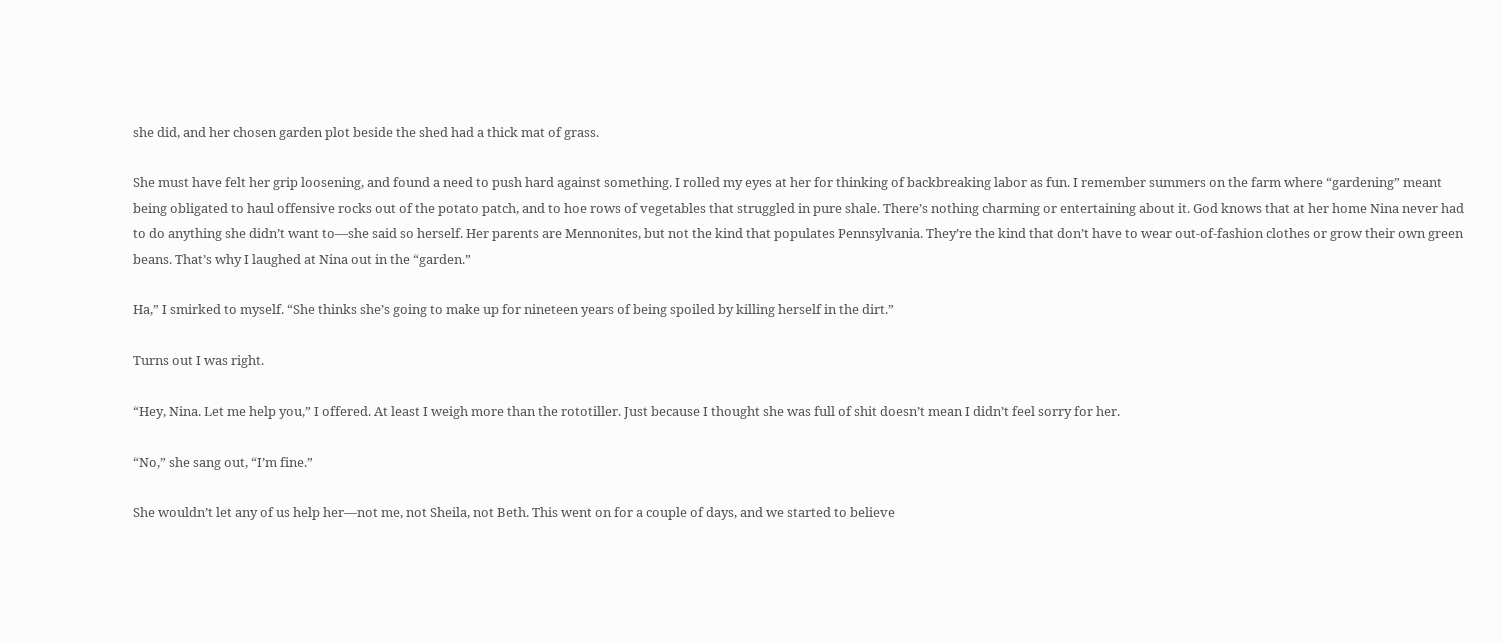she did, and her chosen garden plot beside the shed had a thick mat of grass.

She must have felt her grip loosening, and found a need to push hard against something. I rolled my eyes at her for thinking of backbreaking labor as fun. I remember summers on the farm where “gardening” meant being obligated to haul offensive rocks out of the potato patch, and to hoe rows of vegetables that struggled in pure shale. There’s nothing charming or entertaining about it. God knows that at her home Nina never had to do anything she didn’t want to—she said so herself. Her parents are Mennonites, but not the kind that populates Pennsylvania. They’re the kind that don’t have to wear out-of-fashion clothes or grow their own green beans. That’s why I laughed at Nina out in the “garden.”

Ha,” I smirked to myself. “She thinks she’s going to make up for nineteen years of being spoiled by killing herself in the dirt.”

Turns out I was right.

“Hey, Nina. Let me help you,” I offered. At least I weigh more than the rototiller. Just because I thought she was full of shit doesn’t mean I didn’t feel sorry for her.

“No,” she sang out, “I’m fine.”

She wouldn’t let any of us help her—not me, not Sheila, not Beth. This went on for a couple of days, and we started to believe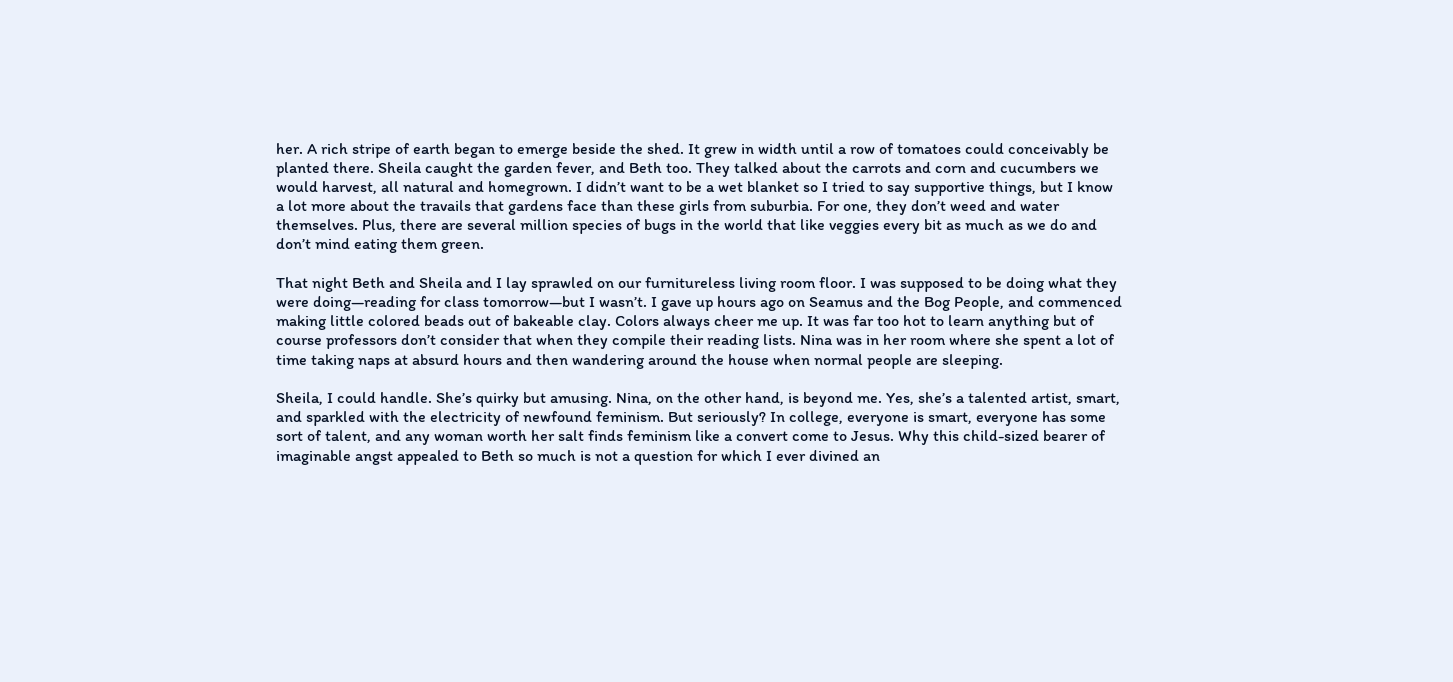her. A rich stripe of earth began to emerge beside the shed. It grew in width until a row of tomatoes could conceivably be planted there. Sheila caught the garden fever, and Beth too. They talked about the carrots and corn and cucumbers we would harvest, all natural and homegrown. I didn’t want to be a wet blanket so I tried to say supportive things, but I know a lot more about the travails that gardens face than these girls from suburbia. For one, they don’t weed and water themselves. Plus, there are several million species of bugs in the world that like veggies every bit as much as we do and don’t mind eating them green.

That night Beth and Sheila and I lay sprawled on our furnitureless living room floor. I was supposed to be doing what they were doing—reading for class tomorrow—but I wasn’t. I gave up hours ago on Seamus and the Bog People, and commenced making little colored beads out of bakeable clay. Colors always cheer me up. It was far too hot to learn anything but of course professors don’t consider that when they compile their reading lists. Nina was in her room where she spent a lot of time taking naps at absurd hours and then wandering around the house when normal people are sleeping.

Sheila, I could handle. She’s quirky but amusing. Nina, on the other hand, is beyond me. Yes, she’s a talented artist, smart, and sparkled with the electricity of newfound feminism. But seriously? In college, everyone is smart, everyone has some sort of talent, and any woman worth her salt finds feminism like a convert come to Jesus. Why this child-sized bearer of imaginable angst appealed to Beth so much is not a question for which I ever divined an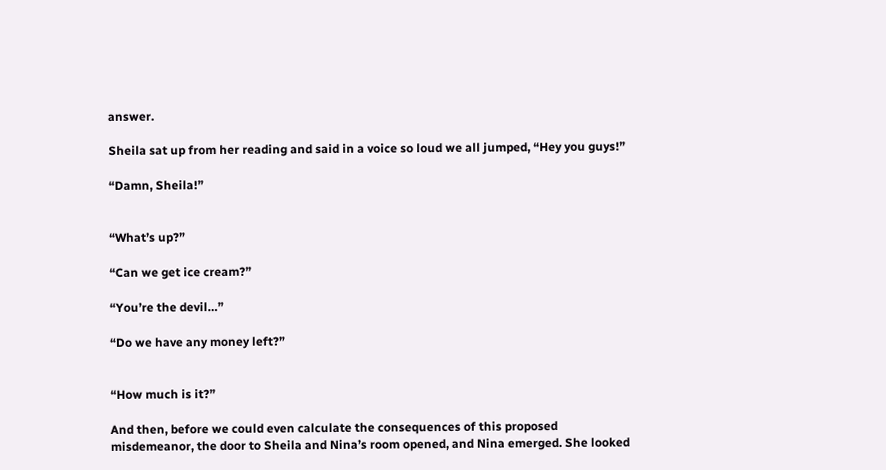answer.

Sheila sat up from her reading and said in a voice so loud we all jumped, “Hey you guys!”

“Damn, Sheila!”


“What’s up?”

“Can we get ice cream?”

“You’re the devil…”

“Do we have any money left?”


“How much is it?”

And then, before we could even calculate the consequences of this proposed misdemeanor, the door to Sheila and Nina’s room opened, and Nina emerged. She looked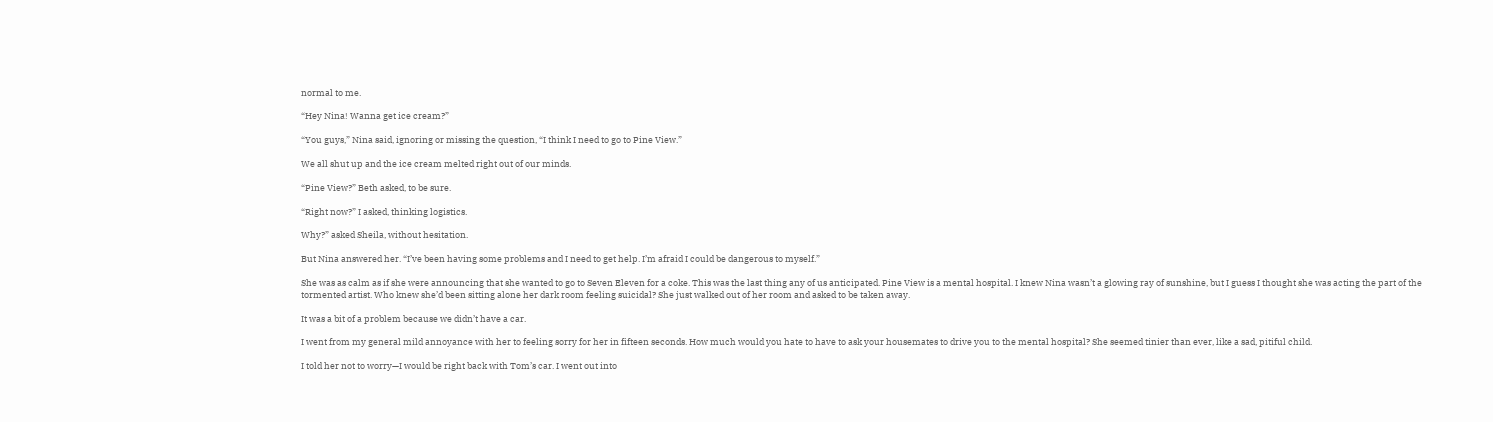normal to me.

“Hey Nina! Wanna get ice cream?”

“You guys,” Nina said, ignoring or missing the question, “I think I need to go to Pine View.”

We all shut up and the ice cream melted right out of our minds.

“Pine View?” Beth asked, to be sure.

“Right now?” I asked, thinking logistics.

Why?” asked Sheila, without hesitation.

But Nina answered her. “I’ve been having some problems and I need to get help. I’m afraid I could be dangerous to myself.”

She was as calm as if she were announcing that she wanted to go to Seven Eleven for a coke. This was the last thing any of us anticipated. Pine View is a mental hospital. I knew Nina wasn’t a glowing ray of sunshine, but I guess I thought she was acting the part of the tormented artist. Who knew she’d been sitting alone her dark room feeling suicidal? She just walked out of her room and asked to be taken away.

It was a bit of a problem because we didn’t have a car.

I went from my general mild annoyance with her to feeling sorry for her in fifteen seconds. How much would you hate to have to ask your housemates to drive you to the mental hospital? She seemed tinier than ever, like a sad, pitiful child.

I told her not to worry—I would be right back with Tom’s car. I went out into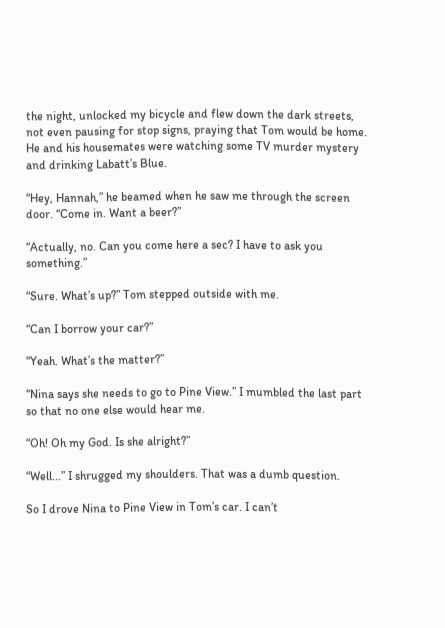the night, unlocked my bicycle and flew down the dark streets, not even pausing for stop signs, praying that Tom would be home. He and his housemates were watching some TV murder mystery and drinking Labatt’s Blue.

“Hey, Hannah,” he beamed when he saw me through the screen door. “Come in. Want a beer?”

“Actually, no. Can you come here a sec? I have to ask you something.”

“Sure. What’s up?” Tom stepped outside with me.

“Can I borrow your car?”

“Yeah. What’s the matter?”

“Nina says she needs to go to Pine View.” I mumbled the last part so that no one else would hear me.

“Oh! Oh my God. Is she alright?”

“Well...” I shrugged my shoulders. That was a dumb question.

So I drove Nina to Pine View in Tom’s car. I can’t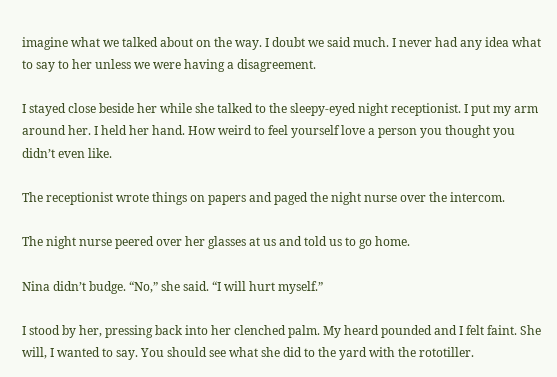imagine what we talked about on the way. I doubt we said much. I never had any idea what to say to her unless we were having a disagreement.

I stayed close beside her while she talked to the sleepy-eyed night receptionist. I put my arm around her. I held her hand. How weird to feel yourself love a person you thought you didn’t even like.

The receptionist wrote things on papers and paged the night nurse over the intercom.

The night nurse peered over her glasses at us and told us to go home.

Nina didn’t budge. “No,” she said. “I will hurt myself.”

I stood by her, pressing back into her clenched palm. My heard pounded and I felt faint. She will, I wanted to say. You should see what she did to the yard with the rototiller.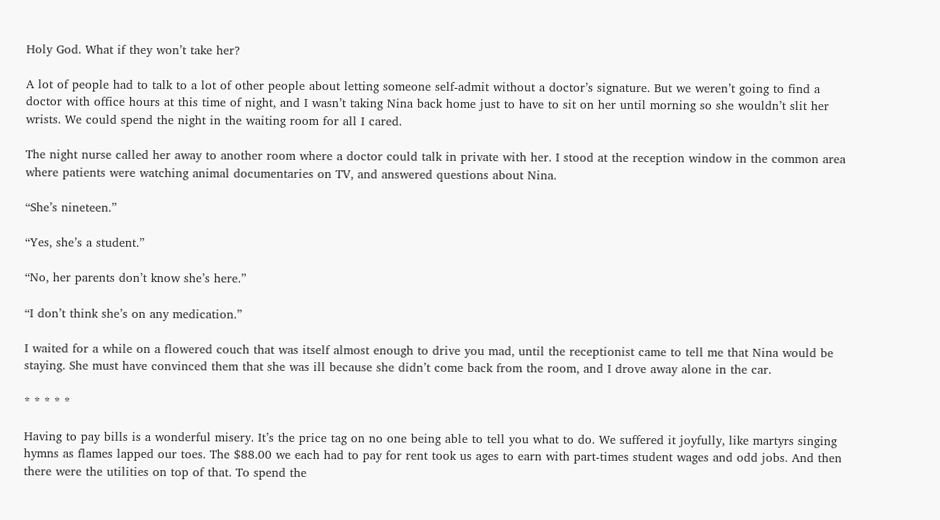Holy God. What if they won’t take her?

A lot of people had to talk to a lot of other people about letting someone self-admit without a doctor’s signature. But we weren’t going to find a doctor with office hours at this time of night, and I wasn’t taking Nina back home just to have to sit on her until morning so she wouldn’t slit her wrists. We could spend the night in the waiting room for all I cared.

The night nurse called her away to another room where a doctor could talk in private with her. I stood at the reception window in the common area where patients were watching animal documentaries on TV, and answered questions about Nina.

“She’s nineteen.”

“Yes, she’s a student.”

“No, her parents don’t know she’s here.”

“I don’t think she’s on any medication.”

I waited for a while on a flowered couch that was itself almost enough to drive you mad, until the receptionist came to tell me that Nina would be staying. She must have convinced them that she was ill because she didn’t come back from the room, and I drove away alone in the car.

* * * * *

Having to pay bills is a wonderful misery. It’s the price tag on no one being able to tell you what to do. We suffered it joyfully, like martyrs singing hymns as flames lapped our toes. The $88.00 we each had to pay for rent took us ages to earn with part-times student wages and odd jobs. And then there were the utilities on top of that. To spend the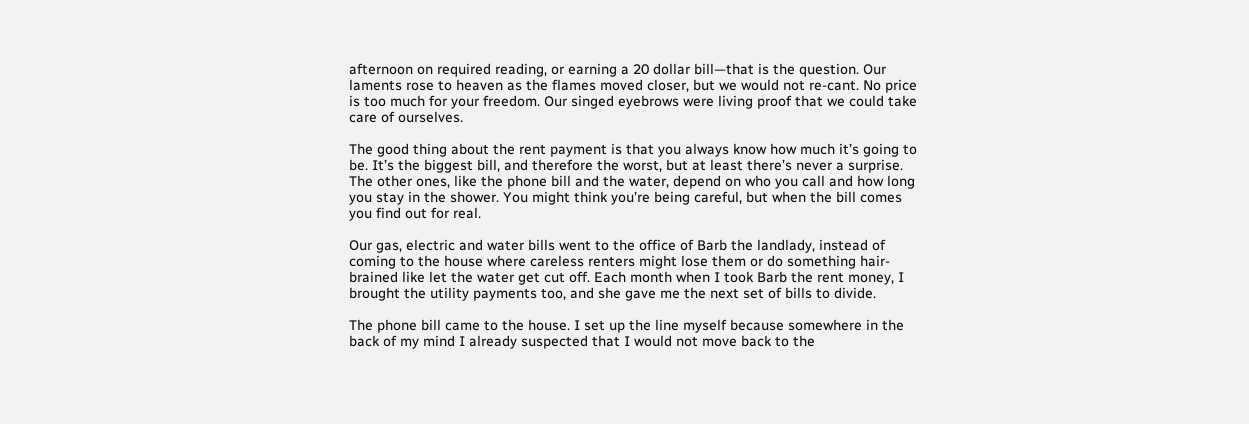afternoon on required reading, or earning a 20 dollar bill—that is the question. Our laments rose to heaven as the flames moved closer, but we would not re-cant. No price is too much for your freedom. Our singed eyebrows were living proof that we could take care of ourselves.

The good thing about the rent payment is that you always know how much it’s going to be. It’s the biggest bill, and therefore the worst, but at least there’s never a surprise. The other ones, like the phone bill and the water, depend on who you call and how long you stay in the shower. You might think you’re being careful, but when the bill comes you find out for real.

Our gas, electric and water bills went to the office of Barb the landlady, instead of coming to the house where careless renters might lose them or do something hair-brained like let the water get cut off. Each month when I took Barb the rent money, I brought the utility payments too, and she gave me the next set of bills to divide.

The phone bill came to the house. I set up the line myself because somewhere in the back of my mind I already suspected that I would not move back to the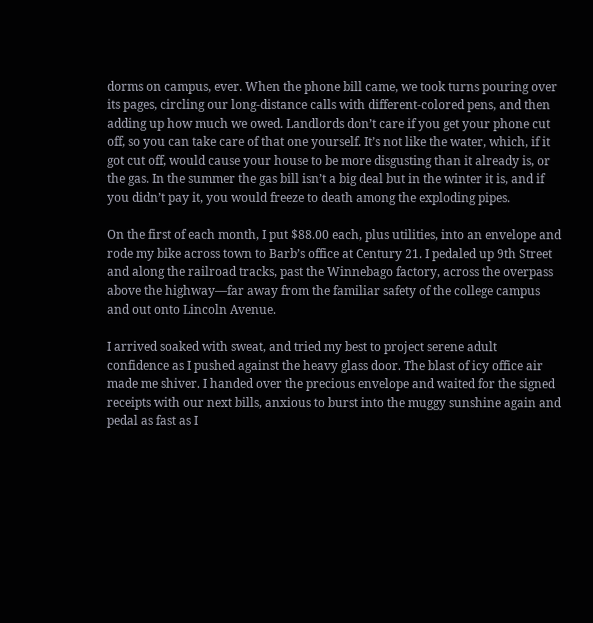dorms on campus, ever. When the phone bill came, we took turns pouring over its pages, circling our long-distance calls with different-colored pens, and then adding up how much we owed. Landlords don’t care if you get your phone cut off, so you can take care of that one yourself. It’s not like the water, which, if it got cut off, would cause your house to be more disgusting than it already is, or the gas. In the summer the gas bill isn’t a big deal but in the winter it is, and if you didn’t pay it, you would freeze to death among the exploding pipes.

On the first of each month, I put $88.00 each, plus utilities, into an envelope and rode my bike across town to Barb’s office at Century 21. I pedaled up 9th Street and along the railroad tracks, past the Winnebago factory, across the overpass above the highway—far away from the familiar safety of the college campus and out onto Lincoln Avenue.

I arrived soaked with sweat, and tried my best to project serene adult confidence as I pushed against the heavy glass door. The blast of icy office air made me shiver. I handed over the precious envelope and waited for the signed receipts with our next bills, anxious to burst into the muggy sunshine again and pedal as fast as I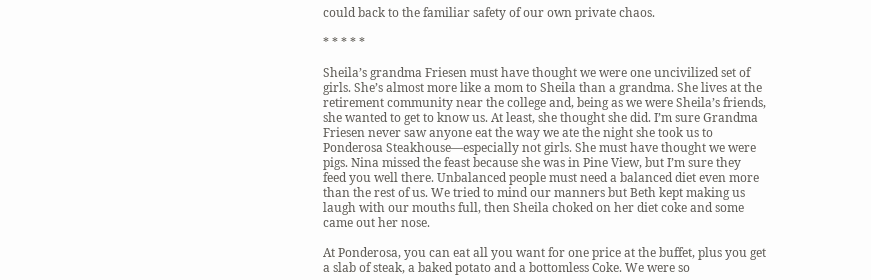could back to the familiar safety of our own private chaos.

* * * * *

Sheila’s grandma Friesen must have thought we were one uncivilized set of girls. She’s almost more like a mom to Sheila than a grandma. She lives at the retirement community near the college and, being as we were Sheila’s friends, she wanted to get to know us. At least, she thought she did. I’m sure Grandma Friesen never saw anyone eat the way we ate the night she took us to Ponderosa Steakhouse—especially not girls. She must have thought we were pigs. Nina missed the feast because she was in Pine View, but I’m sure they feed you well there. Unbalanced people must need a balanced diet even more than the rest of us. We tried to mind our manners but Beth kept making us laugh with our mouths full, then Sheila choked on her diet coke and some came out her nose.

At Ponderosa, you can eat all you want for one price at the buffet, plus you get a slab of steak, a baked potato and a bottomless Coke. We were so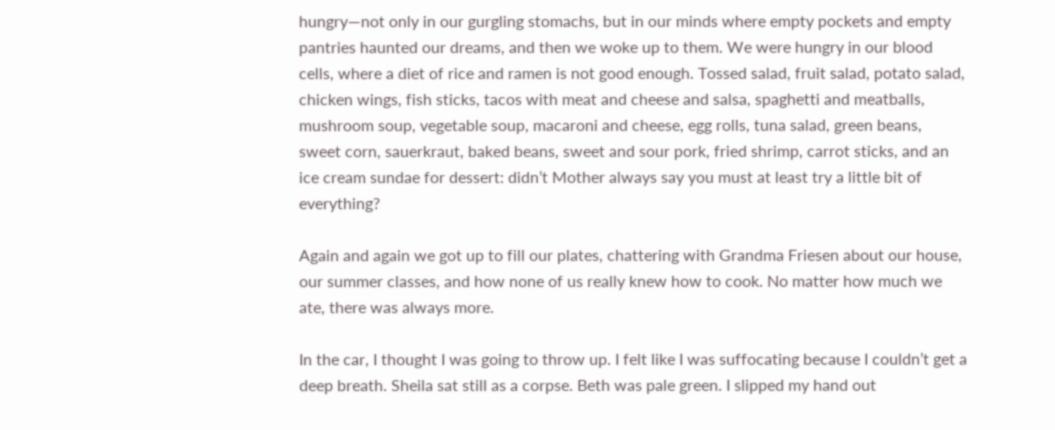hungry—not only in our gurgling stomachs, but in our minds where empty pockets and empty pantries haunted our dreams, and then we woke up to them. We were hungry in our blood cells, where a diet of rice and ramen is not good enough. Tossed salad, fruit salad, potato salad, chicken wings, fish sticks, tacos with meat and cheese and salsa, spaghetti and meatballs, mushroom soup, vegetable soup, macaroni and cheese, egg rolls, tuna salad, green beans, sweet corn, sauerkraut, baked beans, sweet and sour pork, fried shrimp, carrot sticks, and an ice cream sundae for dessert: didn’t Mother always say you must at least try a little bit of everything?

Again and again we got up to fill our plates, chattering with Grandma Friesen about our house, our summer classes, and how none of us really knew how to cook. No matter how much we ate, there was always more.

In the car, I thought I was going to throw up. I felt like I was suffocating because I couldn’t get a deep breath. Sheila sat still as a corpse. Beth was pale green. I slipped my hand out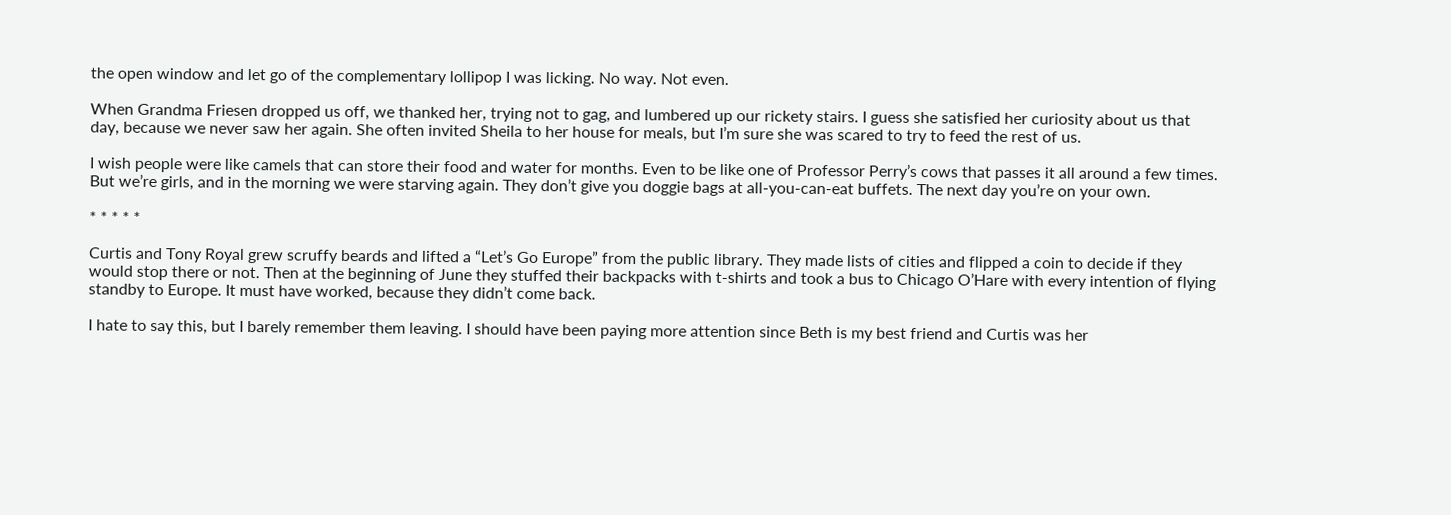the open window and let go of the complementary lollipop I was licking. No way. Not even.

When Grandma Friesen dropped us off, we thanked her, trying not to gag, and lumbered up our rickety stairs. I guess she satisfied her curiosity about us that day, because we never saw her again. She often invited Sheila to her house for meals, but I’m sure she was scared to try to feed the rest of us.

I wish people were like camels that can store their food and water for months. Even to be like one of Professor Perry’s cows that passes it all around a few times. But we’re girls, and in the morning we were starving again. They don’t give you doggie bags at all-you-can-eat buffets. The next day you’re on your own.

* * * * *

Curtis and Tony Royal grew scruffy beards and lifted a “Let’s Go Europe” from the public library. They made lists of cities and flipped a coin to decide if they would stop there or not. Then at the beginning of June they stuffed their backpacks with t-shirts and took a bus to Chicago O’Hare with every intention of flying standby to Europe. It must have worked, because they didn’t come back.

I hate to say this, but I barely remember them leaving. I should have been paying more attention since Beth is my best friend and Curtis was her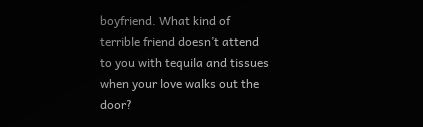boyfriend. What kind of terrible friend doesn’t attend to you with tequila and tissues when your love walks out the door?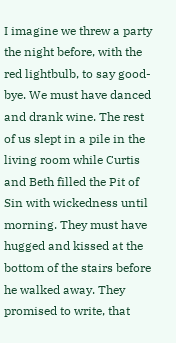I imagine we threw a party the night before, with the red lightbulb, to say good-bye. We must have danced and drank wine. The rest of us slept in a pile in the living room while Curtis and Beth filled the Pit of Sin with wickedness until morning. They must have hugged and kissed at the bottom of the stairs before he walked away. They promised to write, that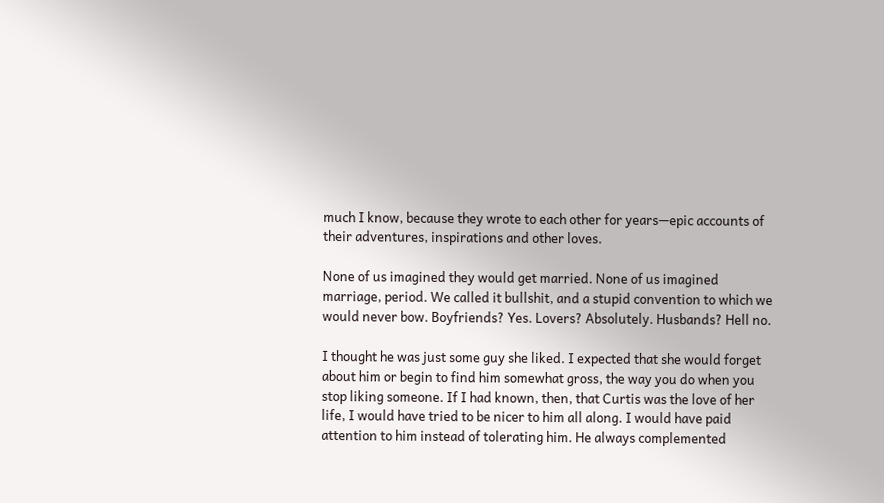much I know, because they wrote to each other for years—epic accounts of their adventures, inspirations and other loves.

None of us imagined they would get married. None of us imagined marriage, period. We called it bullshit, and a stupid convention to which we would never bow. Boyfriends? Yes. Lovers? Absolutely. Husbands? Hell no.

I thought he was just some guy she liked. I expected that she would forget about him or begin to find him somewhat gross, the way you do when you stop liking someone. If I had known, then, that Curtis was the love of her life, I would have tried to be nicer to him all along. I would have paid attention to him instead of tolerating him. He always complemented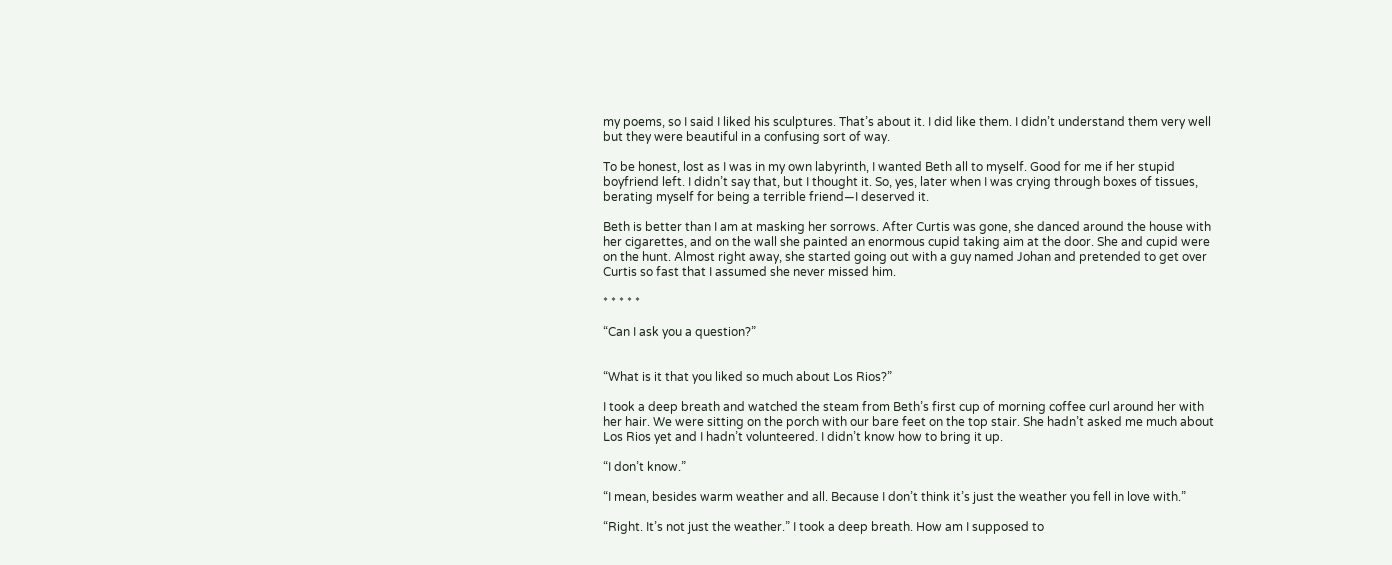my poems, so I said I liked his sculptures. That’s about it. I did like them. I didn’t understand them very well but they were beautiful in a confusing sort of way.

To be honest, lost as I was in my own labyrinth, I wanted Beth all to myself. Good for me if her stupid boyfriend left. I didn’t say that, but I thought it. So, yes, later when I was crying through boxes of tissues, berating myself for being a terrible friend—I deserved it.

Beth is better than I am at masking her sorrows. After Curtis was gone, she danced around the house with her cigarettes, and on the wall she painted an enormous cupid taking aim at the door. She and cupid were on the hunt. Almost right away, she started going out with a guy named Johan and pretended to get over Curtis so fast that I assumed she never missed him.

* * * * *

“Can I ask you a question?”


“What is it that you liked so much about Los Rios?”

I took a deep breath and watched the steam from Beth’s first cup of morning coffee curl around her with her hair. We were sitting on the porch with our bare feet on the top stair. She hadn’t asked me much about Los Rios yet and I hadn’t volunteered. I didn’t know how to bring it up.

“I don’t know.”

“I mean, besides warm weather and all. Because I don’t think it’s just the weather you fell in love with.”

“Right. It’s not just the weather.” I took a deep breath. How am I supposed to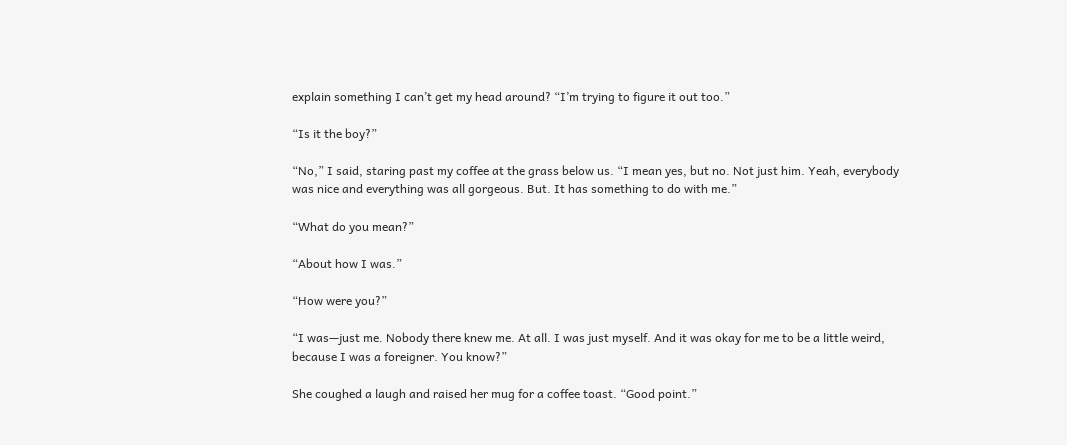explain something I can’t get my head around? “I’m trying to figure it out too.”

“Is it the boy?”

“No,” I said, staring past my coffee at the grass below us. “I mean yes, but no. Not just him. Yeah, everybody was nice and everything was all gorgeous. But. It has something to do with me.”

“What do you mean?”

“About how I was.”

“How were you?”

“I was—just me. Nobody there knew me. At all. I was just myself. And it was okay for me to be a little weird, because I was a foreigner. You know?”

She coughed a laugh and raised her mug for a coffee toast. “Good point.”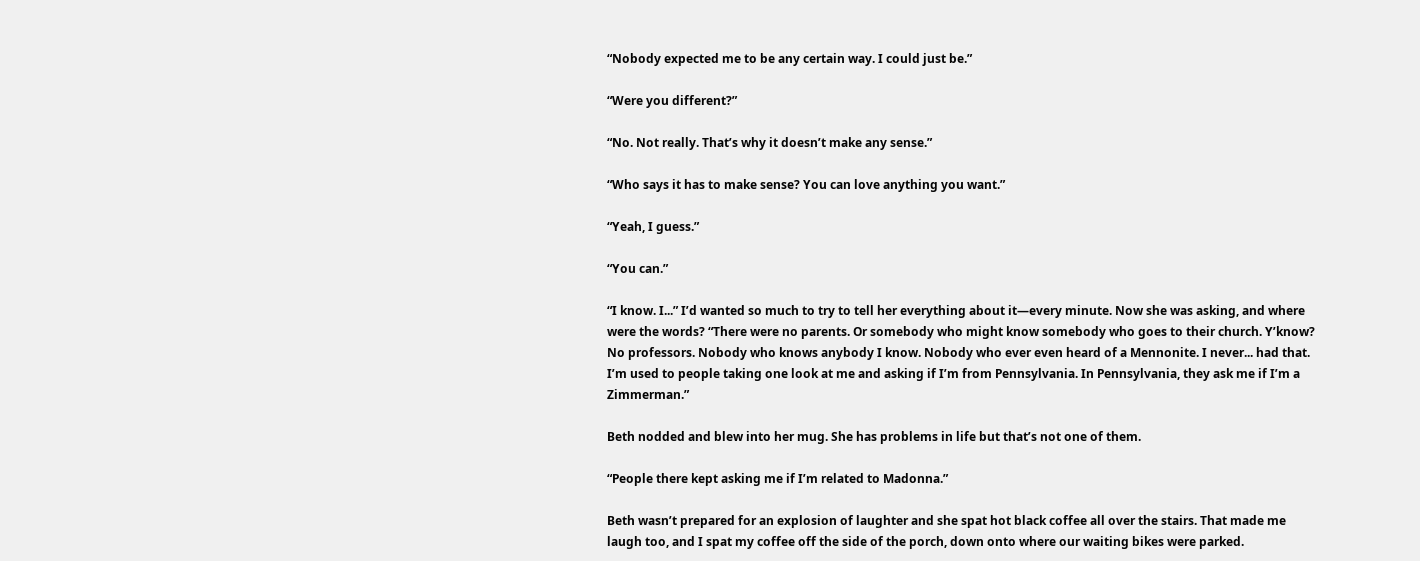“Nobody expected me to be any certain way. I could just be.”

“Were you different?”

“No. Not really. That’s why it doesn’t make any sense.”

“Who says it has to make sense? You can love anything you want.”

“Yeah, I guess.”

“You can.”

“I know. I...” I’d wanted so much to try to tell her everything about it—every minute. Now she was asking, and where were the words? “There were no parents. Or somebody who might know somebody who goes to their church. Y’know? No professors. Nobody who knows anybody I know. Nobody who ever even heard of a Mennonite. I never... had that. I’m used to people taking one look at me and asking if I’m from Pennsylvania. In Pennsylvania, they ask me if I’m a Zimmerman.”

Beth nodded and blew into her mug. She has problems in life but that’s not one of them.

“People there kept asking me if I’m related to Madonna.”

Beth wasn’t prepared for an explosion of laughter and she spat hot black coffee all over the stairs. That made me laugh too, and I spat my coffee off the side of the porch, down onto where our waiting bikes were parked.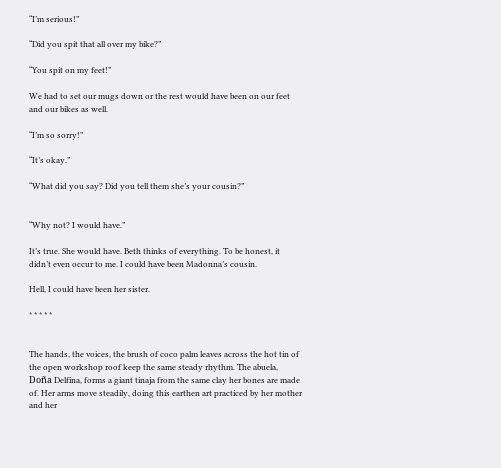“I’m serious!”

“Did you spit that all over my bike?”

“You spit on my feet!”

We had to set our mugs down or the rest would have been on our feet and our bikes as well.

“I’m so sorry!”

“It’s okay.”

“What did you say? Did you tell them she’s your cousin?”


“Why not? I would have.”

It’s true. She would have. Beth thinks of everything. To be honest, it didn’t even occur to me. I could have been Madonna’s cousin.

Hell, I could have been her sister.

* * * * *


The hands, the voices, the brush of coco palm leaves across the hot tin of the open workshop roof keep the same steady rhythm. The abuela, Doña Delfina, forms a giant tinaja from the same clay her bones are made of. Her arms move steadily, doing this earthen art practiced by her mother and her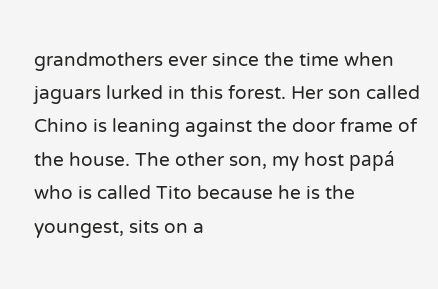grandmothers ever since the time when jaguars lurked in this forest. Her son called Chino is leaning against the door frame of the house. The other son, my host papá who is called Tito because he is the youngest, sits on a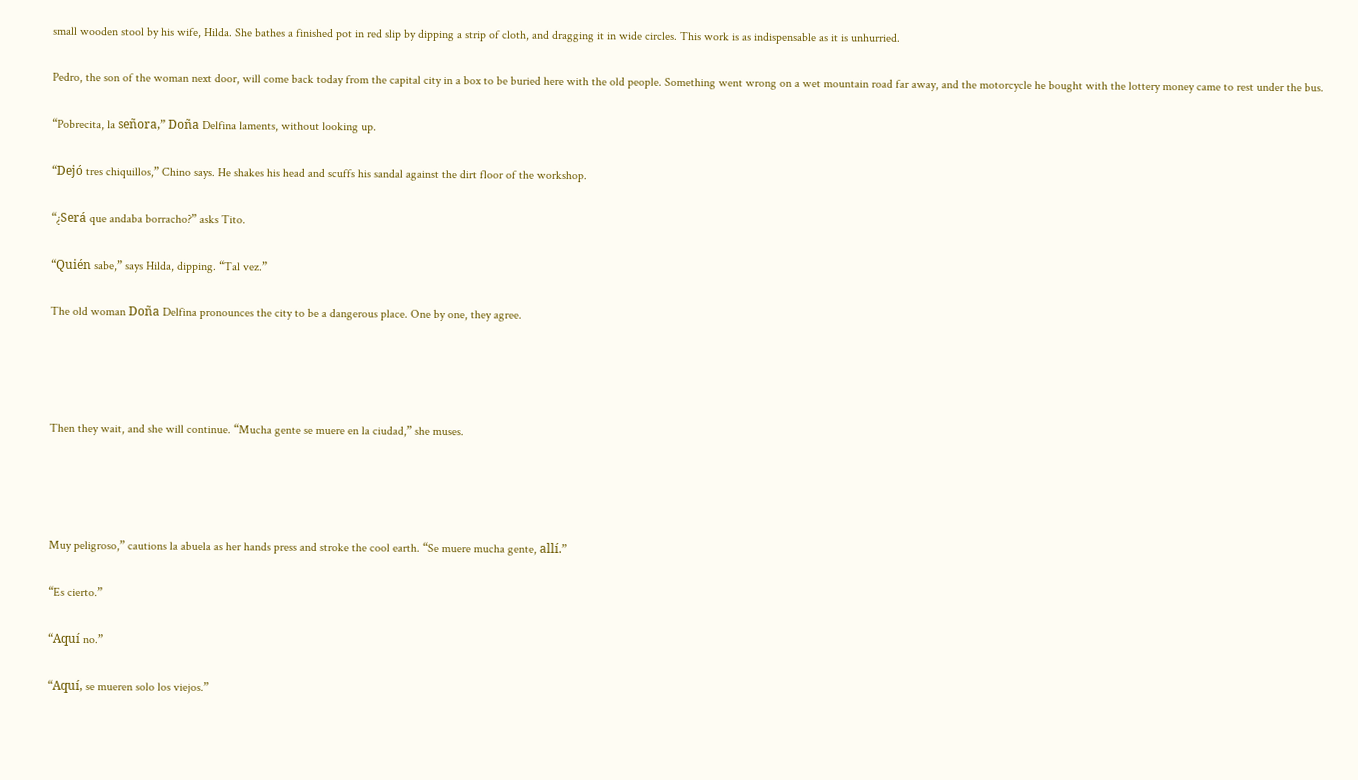small wooden stool by his wife, Hilda. She bathes a finished pot in red slip by dipping a strip of cloth, and dragging it in wide circles. This work is as indispensable as it is unhurried.

Pedro, the son of the woman next door, will come back today from the capital city in a box to be buried here with the old people. Something went wrong on a wet mountain road far away, and the motorcycle he bought with the lottery money came to rest under the bus.

“Pobrecita, la señora,” Doña Delfina laments, without looking up.

“Dejó tres chiquillos,” Chino says. He shakes his head and scuffs his sandal against the dirt floor of the workshop.

“¿Será que andaba borracho?” asks Tito.

“Quién sabe,” says Hilda, dipping. “Tal vez.”

The old woman Doña Delfina pronounces the city to be a dangerous place. One by one, they agree.




Then they wait, and she will continue. “Mucha gente se muere en la ciudad,” she muses.




Muy peligroso,” cautions la abuela as her hands press and stroke the cool earth. “Se muere mucha gente, allí.”

“Es cierto.”

“Aquí no.”

“Aquí, se mueren solo los viejos.”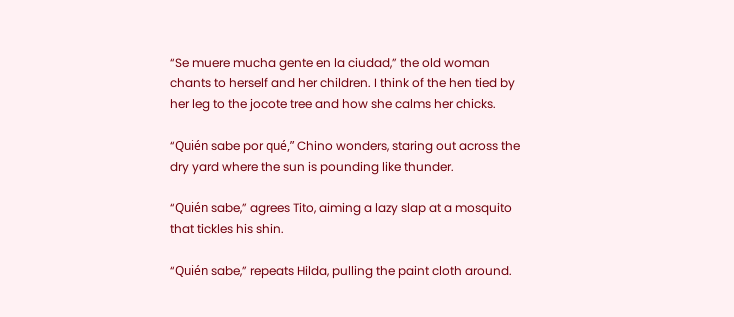“Se muere mucha gente en la ciudad,” the old woman chants to herself and her children. I think of the hen tied by her leg to the jocote tree and how she calms her chicks.

“Quién sabe por qué,” Chino wonders, staring out across the dry yard where the sun is pounding like thunder.

“Quién sabe,” agrees Tito, aiming a lazy slap at a mosquito that tickles his shin.

“Quién sabe,” repeats Hilda, pulling the paint cloth around.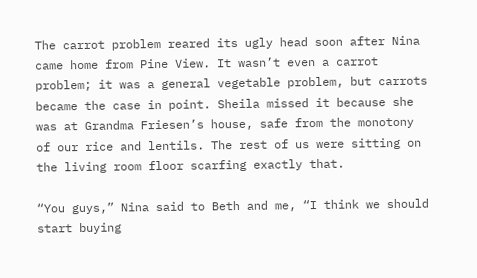The carrot problem reared its ugly head soon after Nina came home from Pine View. It wasn’t even a carrot problem; it was a general vegetable problem, but carrots became the case in point. Sheila missed it because she was at Grandma Friesen’s house, safe from the monotony of our rice and lentils. The rest of us were sitting on the living room floor scarfing exactly that.

“You guys,” Nina said to Beth and me, “I think we should start buying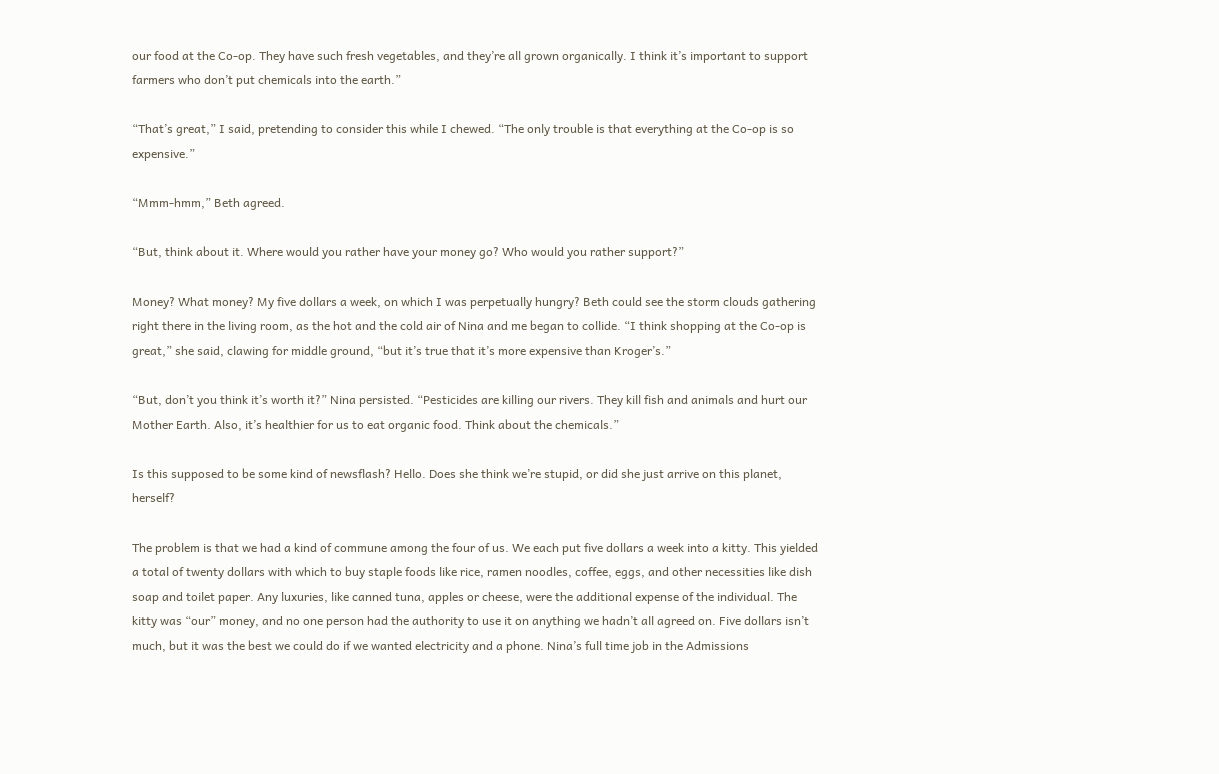our food at the Co-op. They have such fresh vegetables, and they’re all grown organically. I think it’s important to support farmers who don’t put chemicals into the earth.”

“That’s great,” I said, pretending to consider this while I chewed. “The only trouble is that everything at the Co-op is so expensive.”

“Mmm-hmm,” Beth agreed.

“But, think about it. Where would you rather have your money go? Who would you rather support?”

Money? What money? My five dollars a week, on which I was perpetually hungry? Beth could see the storm clouds gathering right there in the living room, as the hot and the cold air of Nina and me began to collide. “I think shopping at the Co-op is great,” she said, clawing for middle ground, “but it’s true that it’s more expensive than Kroger’s.”

“But, don’t you think it’s worth it?” Nina persisted. “Pesticides are killing our rivers. They kill fish and animals and hurt our Mother Earth. Also, it’s healthier for us to eat organic food. Think about the chemicals.”

Is this supposed to be some kind of newsflash? Hello. Does she think we’re stupid, or did she just arrive on this planet, herself?

The problem is that we had a kind of commune among the four of us. We each put five dollars a week into a kitty. This yielded a total of twenty dollars with which to buy staple foods like rice, ramen noodles, coffee, eggs, and other necessities like dish soap and toilet paper. Any luxuries, like canned tuna, apples or cheese, were the additional expense of the individual. The kitty was “our” money, and no one person had the authority to use it on anything we hadn’t all agreed on. Five dollars isn’t much, but it was the best we could do if we wanted electricity and a phone. Nina’s full time job in the Admissions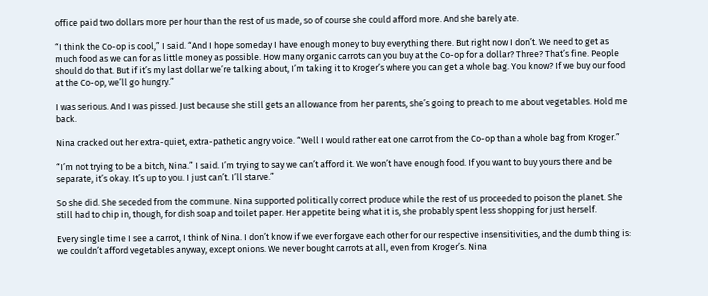office paid two dollars more per hour than the rest of us made, so of course she could afford more. And she barely ate.

“I think the Co-op is cool,” I said. “And I hope someday I have enough money to buy everything there. But right now I don’t. We need to get as much food as we can for as little money as possible. How many organic carrots can you buy at the Co-op for a dollar? Three? That’s fine. People should do that. But if it’s my last dollar we’re talking about, I’m taking it to Kroger’s where you can get a whole bag. You know? If we buy our food at the Co-op, we’ll go hungry.”

I was serious. And I was pissed. Just because she still gets an allowance from her parents, she’s going to preach to me about vegetables. Hold me back.

Nina cracked out her extra-quiet, extra-pathetic angry voice. “Well I would rather eat one carrot from the Co-op than a whole bag from Kroger.”

“I’m not trying to be a bitch, Nina.” I said. I’m trying to say we can’t afford it. We won’t have enough food. If you want to buy yours there and be separate, it’s okay. It’s up to you. I just can’t. I’ll starve.”

So she did. She seceded from the commune. Nina supported politically correct produce while the rest of us proceeded to poison the planet. She still had to chip in, though, for dish soap and toilet paper. Her appetite being what it is, she probably spent less shopping for just herself.

Every single time I see a carrot, I think of Nina. I don’t know if we ever forgave each other for our respective insensitivities, and the dumb thing is: we couldn’t afford vegetables anyway, except onions. We never bought carrots at all, even from Kroger’s. Nina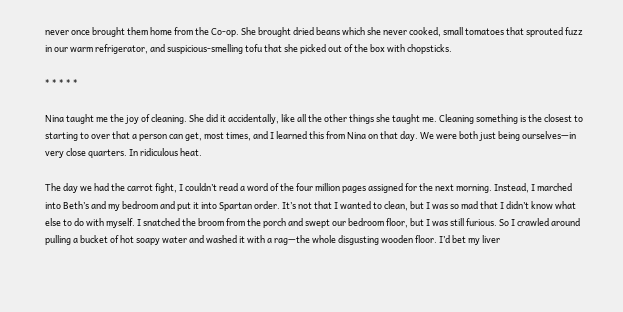never once brought them home from the Co-op. She brought dried beans which she never cooked, small tomatoes that sprouted fuzz in our warm refrigerator, and suspicious-smelling tofu that she picked out of the box with chopsticks.

* * * * *

Nina taught me the joy of cleaning. She did it accidentally, like all the other things she taught me. Cleaning something is the closest to starting to over that a person can get, most times, and I learned this from Nina on that day. We were both just being ourselves—in very close quarters. In ridiculous heat.

The day we had the carrot fight, I couldn’t read a word of the four million pages assigned for the next morning. Instead, I marched into Beth’s and my bedroom and put it into Spartan order. It’s not that I wanted to clean, but I was so mad that I didn’t know what else to do with myself. I snatched the broom from the porch and swept our bedroom floor, but I was still furious. So I crawled around pulling a bucket of hot soapy water and washed it with a rag—the whole disgusting wooden floor. I’d bet my liver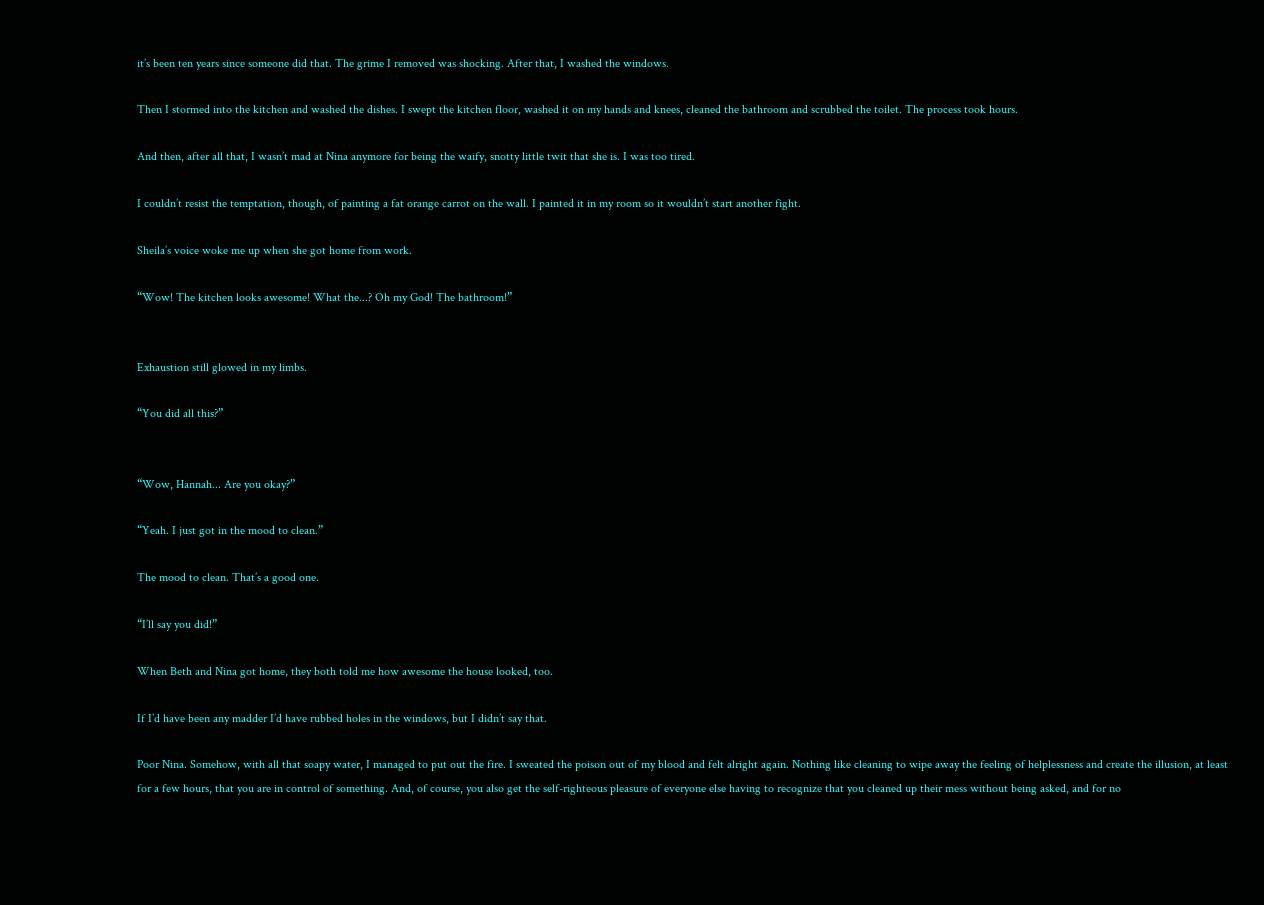it’s been ten years since someone did that. The grime I removed was shocking. After that, I washed the windows.

Then I stormed into the kitchen and washed the dishes. I swept the kitchen floor, washed it on my hands and knees, cleaned the bathroom and scrubbed the toilet. The process took hours.

And then, after all that, I wasn’t mad at Nina anymore for being the waify, snotty little twit that she is. I was too tired.

I couldn’t resist the temptation, though, of painting a fat orange carrot on the wall. I painted it in my room so it wouldn’t start another fight.

Sheila’s voice woke me up when she got home from work.

“Wow! The kitchen looks awesome! What the...? Oh my God! The bathroom!”


Exhaustion still glowed in my limbs.

“You did all this?”


“Wow, Hannah... Are you okay?”

“Yeah. I just got in the mood to clean.”

The mood to clean. That’s a good one.

“I’ll say you did!”

When Beth and Nina got home, they both told me how awesome the house looked, too.

If I’d have been any madder I’d have rubbed holes in the windows, but I didn’t say that.

Poor Nina. Somehow, with all that soapy water, I managed to put out the fire. I sweated the poison out of my blood and felt alright again. Nothing like cleaning to wipe away the feeling of helplessness and create the illusion, at least for a few hours, that you are in control of something. And, of course, you also get the self-righteous pleasure of everyone else having to recognize that you cleaned up their mess without being asked, and for no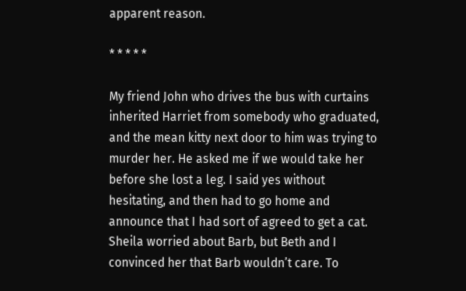apparent reason.

* * * * *

My friend John who drives the bus with curtains inherited Harriet from somebody who graduated, and the mean kitty next door to him was trying to murder her. He asked me if we would take her before she lost a leg. I said yes without hesitating, and then had to go home and announce that I had sort of agreed to get a cat. Sheila worried about Barb, but Beth and I convinced her that Barb wouldn’t care. To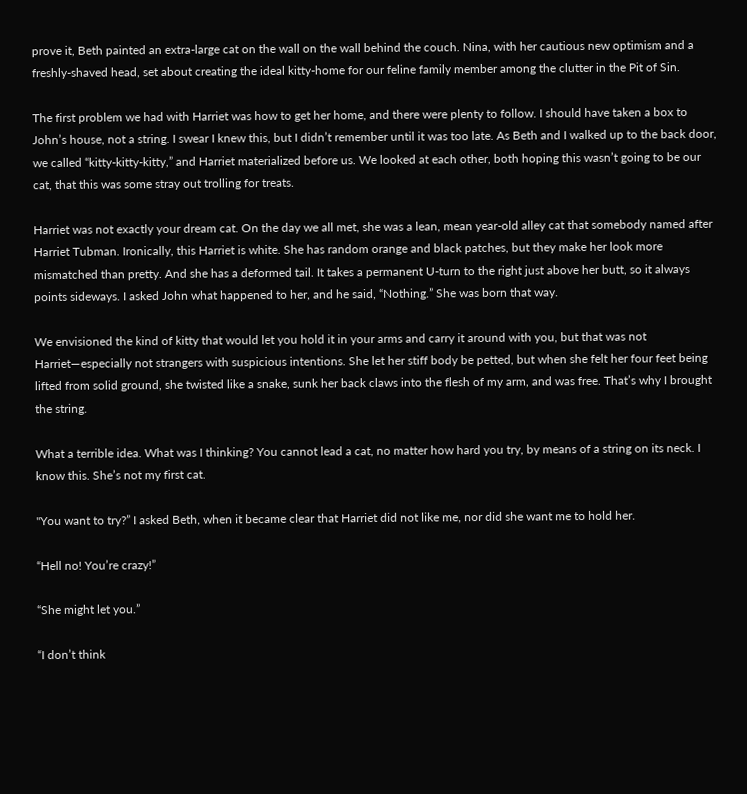prove it, Beth painted an extra-large cat on the wall on the wall behind the couch. Nina, with her cautious new optimism and a freshly-shaved head, set about creating the ideal kitty-home for our feline family member among the clutter in the Pit of Sin.

The first problem we had with Harriet was how to get her home, and there were plenty to follow. I should have taken a box to John’s house, not a string. I swear I knew this, but I didn’t remember until it was too late. As Beth and I walked up to the back door, we called “kitty-kitty-kitty,” and Harriet materialized before us. We looked at each other, both hoping this wasn’t going to be our cat, that this was some stray out trolling for treats.

Harriet was not exactly your dream cat. On the day we all met, she was a lean, mean year-old alley cat that somebody named after Harriet Tubman. Ironically, this Harriet is white. She has random orange and black patches, but they make her look more mismatched than pretty. And she has a deformed tail. It takes a permanent U-turn to the right just above her butt, so it always points sideways. I asked John what happened to her, and he said, “Nothing.” She was born that way.

We envisioned the kind of kitty that would let you hold it in your arms and carry it around with you, but that was not Harriet—especially not strangers with suspicious intentions. She let her stiff body be petted, but when she felt her four feet being lifted from solid ground, she twisted like a snake, sunk her back claws into the flesh of my arm, and was free. That’s why I brought the string.

What a terrible idea. What was I thinking? You cannot lead a cat, no matter how hard you try, by means of a string on its neck. I know this. She’s not my first cat.

"You want to try?” I asked Beth, when it became clear that Harriet did not like me, nor did she want me to hold her.

“Hell no! You’re crazy!”

“She might let you.”

“I don’t think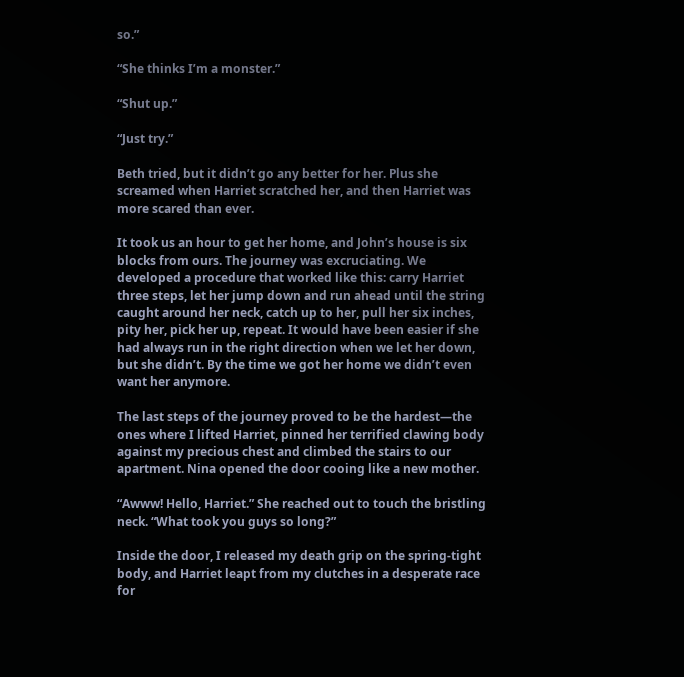so.”

“She thinks I’m a monster.”

“Shut up.”

“Just try.”

Beth tried, but it didn’t go any better for her. Plus she screamed when Harriet scratched her, and then Harriet was more scared than ever.

It took us an hour to get her home, and John’s house is six blocks from ours. The journey was excruciating. We developed a procedure that worked like this: carry Harriet three steps, let her jump down and run ahead until the string caught around her neck, catch up to her, pull her six inches, pity her, pick her up, repeat. It would have been easier if she had always run in the right direction when we let her down, but she didn’t. By the time we got her home we didn’t even want her anymore.

The last steps of the journey proved to be the hardest—the ones where I lifted Harriet, pinned her terrified clawing body against my precious chest and climbed the stairs to our apartment. Nina opened the door cooing like a new mother.

“Awww! Hello, Harriet.” She reached out to touch the bristling neck. “What took you guys so long?”

Inside the door, I released my death grip on the spring-tight body, and Harriet leapt from my clutches in a desperate race for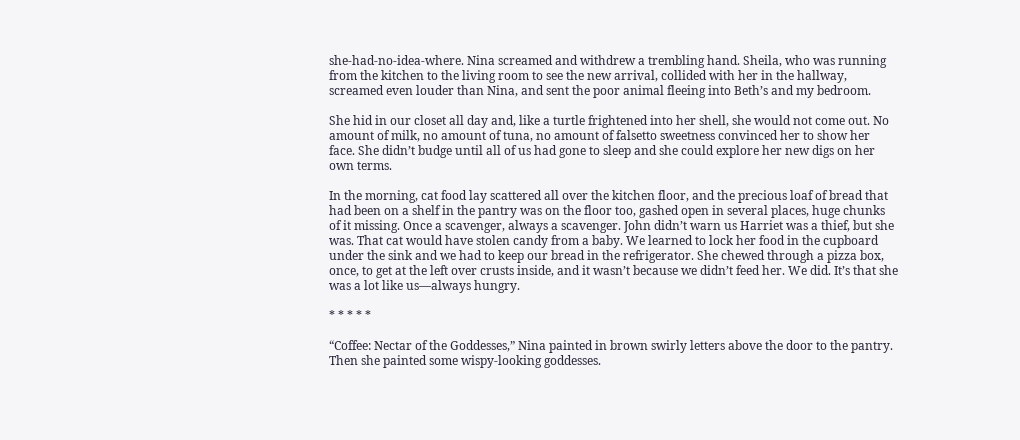she-had-no-idea-where. Nina screamed and withdrew a trembling hand. Sheila, who was running from the kitchen to the living room to see the new arrival, collided with her in the hallway, screamed even louder than Nina, and sent the poor animal fleeing into Beth’s and my bedroom.

She hid in our closet all day and, like a turtle frightened into her shell, she would not come out. No amount of milk, no amount of tuna, no amount of falsetto sweetness convinced her to show her face. She didn’t budge until all of us had gone to sleep and she could explore her new digs on her own terms.

In the morning, cat food lay scattered all over the kitchen floor, and the precious loaf of bread that had been on a shelf in the pantry was on the floor too, gashed open in several places, huge chunks of it missing. Once a scavenger, always a scavenger. John didn’t warn us Harriet was a thief, but she was. That cat would have stolen candy from a baby. We learned to lock her food in the cupboard under the sink and we had to keep our bread in the refrigerator. She chewed through a pizza box, once, to get at the left over crusts inside, and it wasn’t because we didn’t feed her. We did. It’s that she was a lot like us—always hungry.

* * * * *

“Coffee: Nectar of the Goddesses,” Nina painted in brown swirly letters above the door to the pantry. Then she painted some wispy-looking goddesses.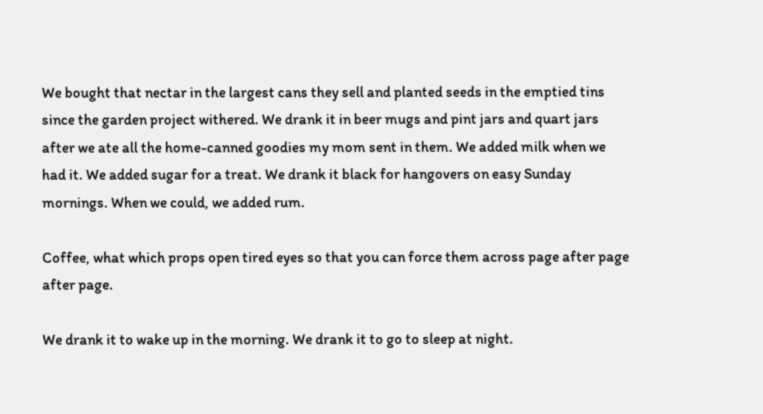We bought that nectar in the largest cans they sell and planted seeds in the emptied tins since the garden project withered. We drank it in beer mugs and pint jars and quart jars after we ate all the home-canned goodies my mom sent in them. We added milk when we had it. We added sugar for a treat. We drank it black for hangovers on easy Sunday mornings. When we could, we added rum.

Coffee, what which props open tired eyes so that you can force them across page after page after page.

We drank it to wake up in the morning. We drank it to go to sleep at night.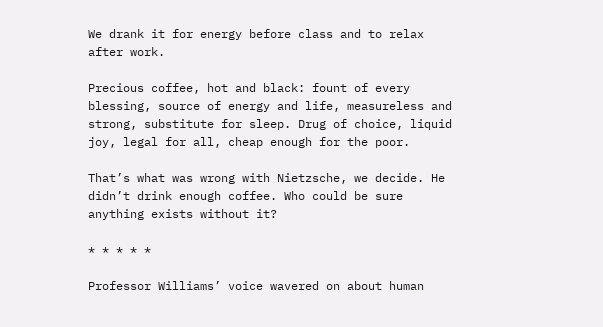We drank it for energy before class and to relax after work.

Precious coffee, hot and black: fount of every blessing, source of energy and life, measureless and strong, substitute for sleep. Drug of choice, liquid joy, legal for all, cheap enough for the poor.

That’s what was wrong with Nietzsche, we decide. He didn’t drink enough coffee. Who could be sure anything exists without it?

* * * * *

Professor Williams’ voice wavered on about human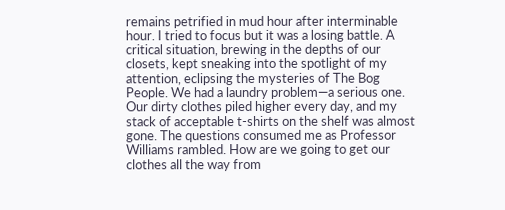remains petrified in mud hour after interminable hour. I tried to focus but it was a losing battle. A critical situation, brewing in the depths of our closets, kept sneaking into the spotlight of my attention, eclipsing the mysteries of The Bog People. We had a laundry problem—a serious one. Our dirty clothes piled higher every day, and my stack of acceptable t-shirts on the shelf was almost gone. The questions consumed me as Professor Williams rambled. How are we going to get our clothes all the way from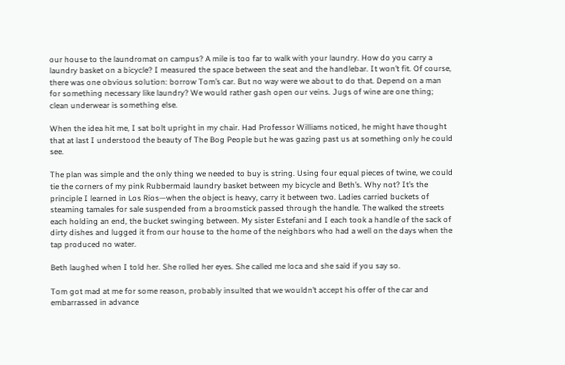our house to the laundromat on campus? A mile is too far to walk with your laundry. How do you carry a laundry basket on a bicycle? I measured the space between the seat and the handlebar. It won’t fit. Of course, there was one obvious solution: borrow Tom’s car. But no way were we about to do that. Depend on a man for something necessary like laundry? We would rather gash open our veins. Jugs of wine are one thing; clean underwear is something else.

When the idea hit me, I sat bolt upright in my chair. Had Professor Williams noticed, he might have thought that at last I understood the beauty of The Bog People but he was gazing past us at something only he could see.

The plan was simple and the only thing we needed to buy is string. Using four equal pieces of twine, we could tie the corners of my pink Rubbermaid laundry basket between my bicycle and Beth’s. Why not? It’s the principle I learned in Los Rios—when the object is heavy, carry it between two. Ladies carried buckets of steaming tamales for sale suspended from a broomstick passed through the handle. The walked the streets each holding an end, the bucket swinging between. My sister Estefani and I each took a handle of the sack of dirty dishes and lugged it from our house to the home of the neighbors who had a well on the days when the tap produced no water.

Beth laughed when I told her. She rolled her eyes. She called me loca and she said if you say so.

Tom got mad at me for some reason, probably insulted that we wouldn’t accept his offer of the car and embarrassed in advance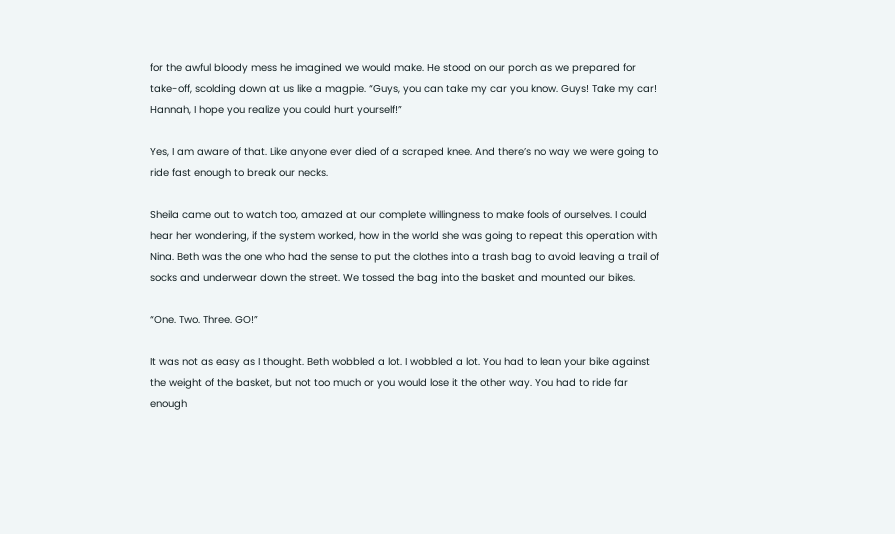for the awful bloody mess he imagined we would make. He stood on our porch as we prepared for take-off, scolding down at us like a magpie. “Guys, you can take my car you know. Guys! Take my car! Hannah, I hope you realize you could hurt yourself!”

Yes, I am aware of that. Like anyone ever died of a scraped knee. And there’s no way we were going to ride fast enough to break our necks.

Sheila came out to watch too, amazed at our complete willingness to make fools of ourselves. I could hear her wondering, if the system worked, how in the world she was going to repeat this operation with Nina. Beth was the one who had the sense to put the clothes into a trash bag to avoid leaving a trail of socks and underwear down the street. We tossed the bag into the basket and mounted our bikes.

“One. Two. Three. GO!”

It was not as easy as I thought. Beth wobbled a lot. I wobbled a lot. You had to lean your bike against the weight of the basket, but not too much or you would lose it the other way. You had to ride far enough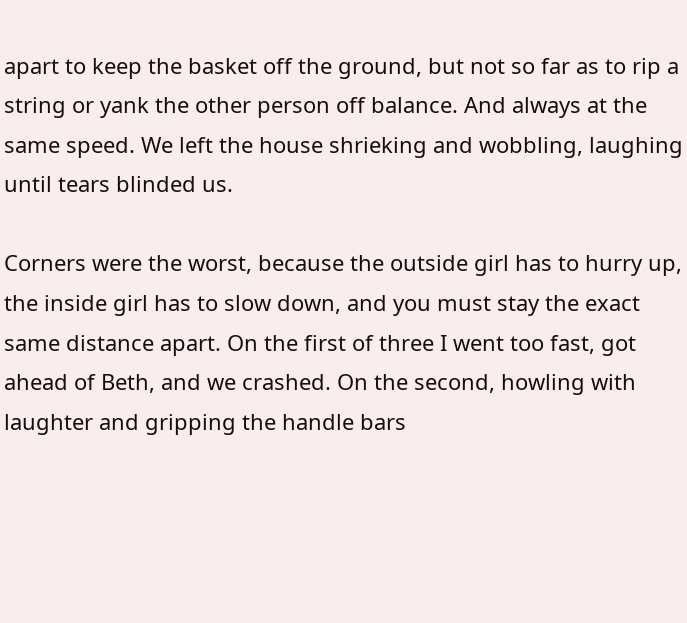apart to keep the basket off the ground, but not so far as to rip a string or yank the other person off balance. And always at the same speed. We left the house shrieking and wobbling, laughing until tears blinded us.

Corners were the worst, because the outside girl has to hurry up, the inside girl has to slow down, and you must stay the exact same distance apart. On the first of three I went too fast, got ahead of Beth, and we crashed. On the second, howling with laughter and gripping the handle bars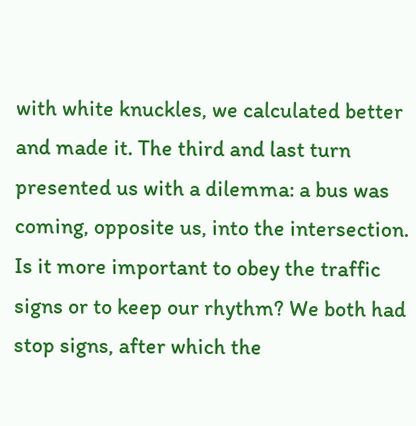with white knuckles, we calculated better and made it. The third and last turn presented us with a dilemma: a bus was coming, opposite us, into the intersection. Is it more important to obey the traffic signs or to keep our rhythm? We both had stop signs, after which the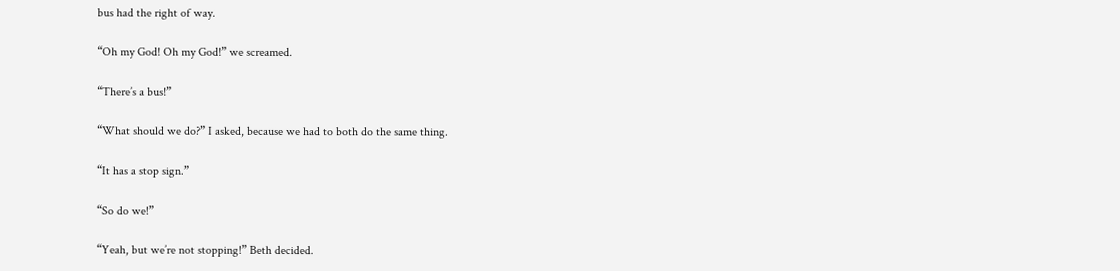bus had the right of way.

“Oh my God! Oh my God!” we screamed.

“There’s a bus!”

“What should we do?” I asked, because we had to both do the same thing.

“It has a stop sign.”

“So do we!”

“Yeah, but we’re not stopping!” Beth decided.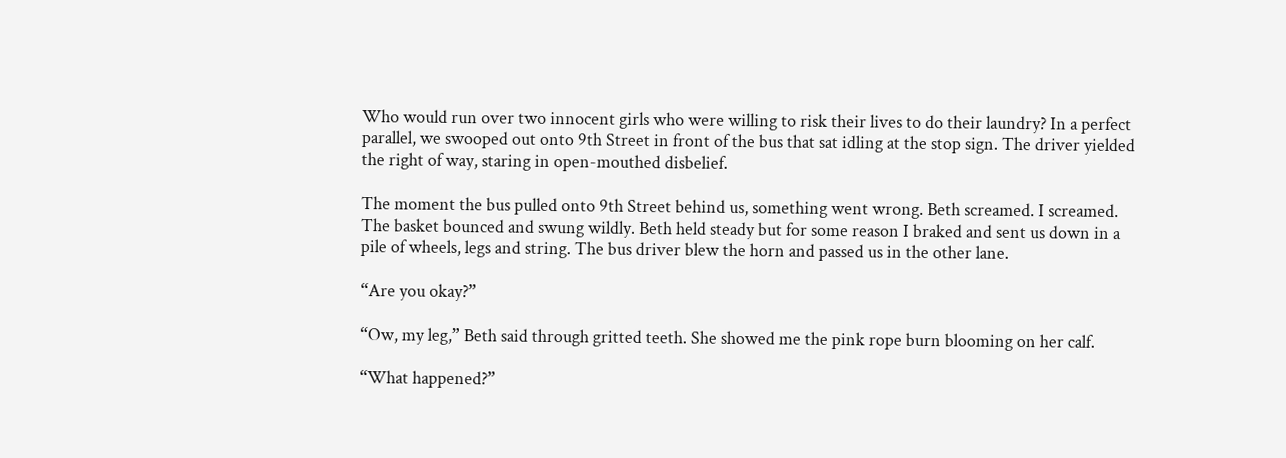Who would run over two innocent girls who were willing to risk their lives to do their laundry? In a perfect parallel, we swooped out onto 9th Street in front of the bus that sat idling at the stop sign. The driver yielded the right of way, staring in open-mouthed disbelief.

The moment the bus pulled onto 9th Street behind us, something went wrong. Beth screamed. I screamed. The basket bounced and swung wildly. Beth held steady but for some reason I braked and sent us down in a pile of wheels, legs and string. The bus driver blew the horn and passed us in the other lane.

“Are you okay?”

“Ow, my leg,” Beth said through gritted teeth. She showed me the pink rope burn blooming on her calf.

“What happened?”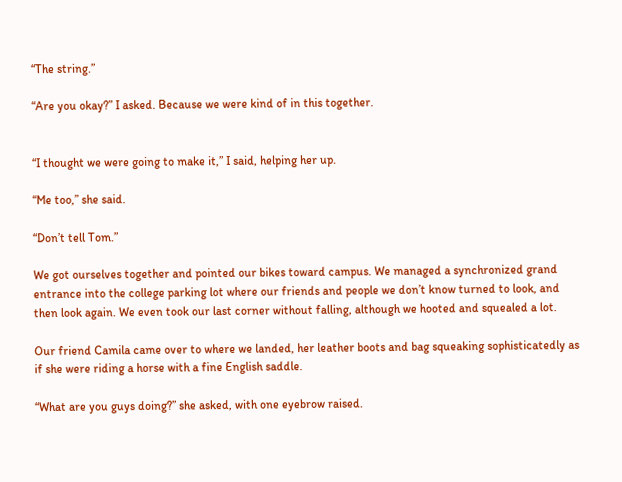“The string.”

“Are you okay?” I asked. Because we were kind of in this together.


“I thought we were going to make it,” I said, helping her up.

“Me too,” she said.

“Don’t tell Tom.”

We got ourselves together and pointed our bikes toward campus. We managed a synchronized grand entrance into the college parking lot where our friends and people we don’t know turned to look, and then look again. We even took our last corner without falling, although we hooted and squealed a lot.

Our friend Camila came over to where we landed, her leather boots and bag squeaking sophisticatedly as if she were riding a horse with a fine English saddle.

“What are you guys doing?” she asked, with one eyebrow raised.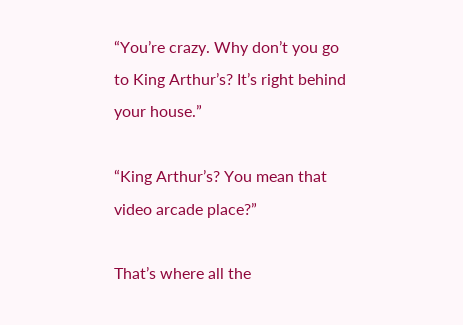“You’re crazy. Why don’t you go to King Arthur’s? It’s right behind your house.”

“King Arthur’s? You mean that video arcade place?”

That’s where all the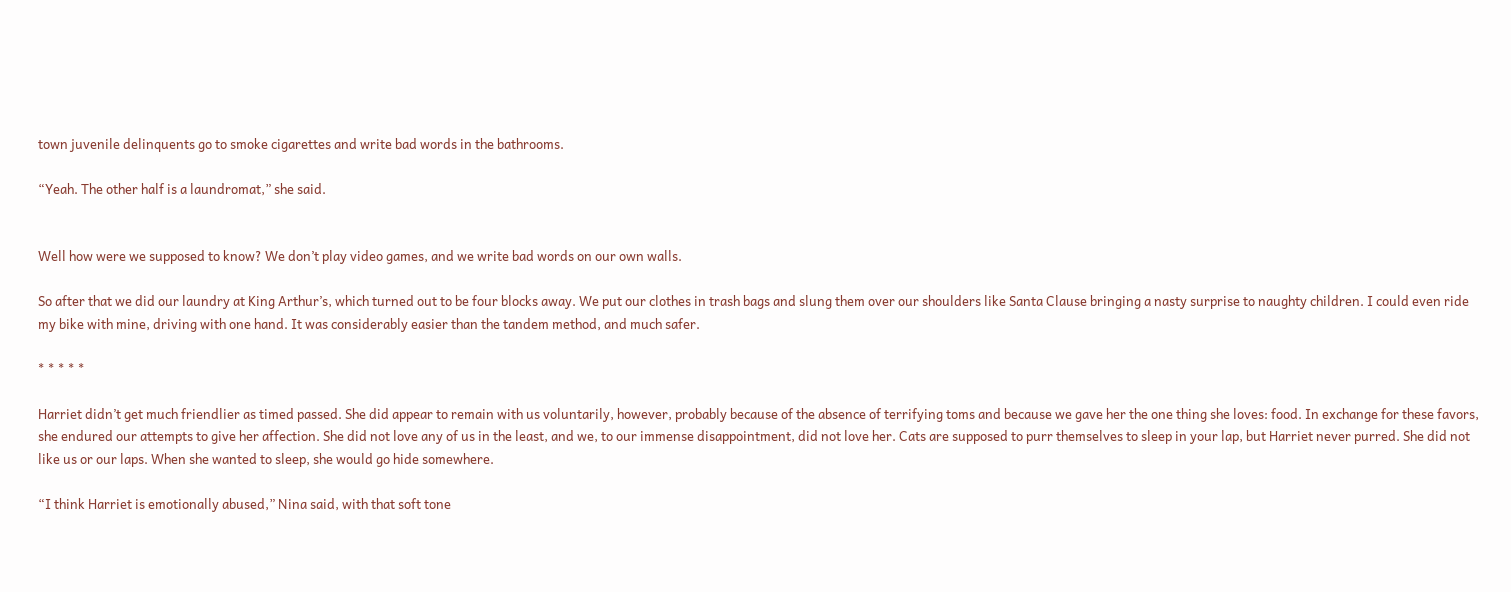town juvenile delinquents go to smoke cigarettes and write bad words in the bathrooms.

“Yeah. The other half is a laundromat,” she said.


Well how were we supposed to know? We don’t play video games, and we write bad words on our own walls.

So after that we did our laundry at King Arthur’s, which turned out to be four blocks away. We put our clothes in trash bags and slung them over our shoulders like Santa Clause bringing a nasty surprise to naughty children. I could even ride my bike with mine, driving with one hand. It was considerably easier than the tandem method, and much safer.

* * * * *

Harriet didn’t get much friendlier as timed passed. She did appear to remain with us voluntarily, however, probably because of the absence of terrifying toms and because we gave her the one thing she loves: food. In exchange for these favors, she endured our attempts to give her affection. She did not love any of us in the least, and we, to our immense disappointment, did not love her. Cats are supposed to purr themselves to sleep in your lap, but Harriet never purred. She did not like us or our laps. When she wanted to sleep, she would go hide somewhere.

“I think Harriet is emotionally abused,” Nina said, with that soft tone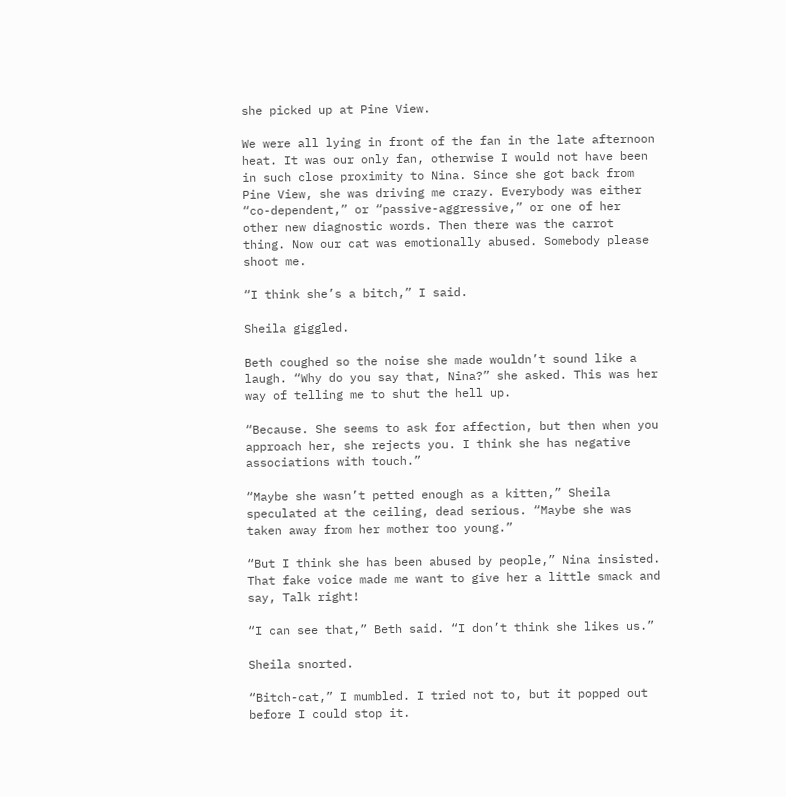she picked up at Pine View.

We were all lying in front of the fan in the late afternoon heat. It was our only fan, otherwise I would not have been in such close proximity to Nina. Since she got back from Pine View, she was driving me crazy. Everybody was either “co-dependent,” or “passive-aggressive,” or one of her other new diagnostic words. Then there was the carrot thing. Now our cat was emotionally abused. Somebody please shoot me.

“I think she’s a bitch,” I said.

Sheila giggled.

Beth coughed so the noise she made wouldn’t sound like a laugh. “Why do you say that, Nina?” she asked. This was her way of telling me to shut the hell up.

“Because. She seems to ask for affection, but then when you approach her, she rejects you. I think she has negative associations with touch.”

“Maybe she wasn’t petted enough as a kitten,” Sheila speculated at the ceiling, dead serious. “Maybe she was taken away from her mother too young.”

“But I think she has been abused by people,” Nina insisted. That fake voice made me want to give her a little smack and say, Talk right!

“I can see that,” Beth said. “I don’t think she likes us.”

Sheila snorted.

“Bitch-cat,” I mumbled. I tried not to, but it popped out before I could stop it.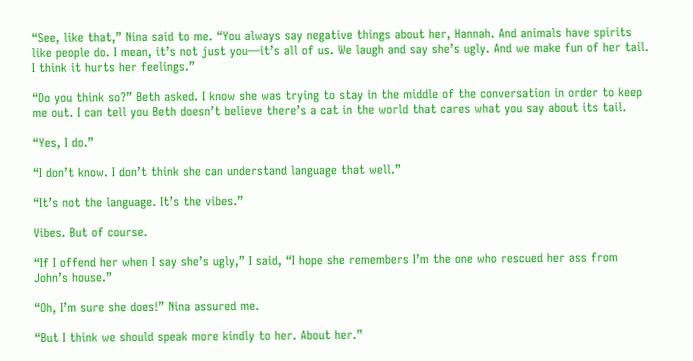“See, like that,” Nina said to me. “You always say negative things about her, Hannah. And animals have spirits like people do. I mean, it’s not just you—it’s all of us. We laugh and say she’s ugly. And we make fun of her tail. I think it hurts her feelings.”

“Do you think so?” Beth asked. I know she was trying to stay in the middle of the conversation in order to keep me out. I can tell you Beth doesn’t believe there’s a cat in the world that cares what you say about its tail.

“Yes, I do.”

“I don’t know. I don’t think she can understand language that well.”

“It’s not the language. It’s the vibes.”

Vibes. But of course.

“If I offend her when I say she’s ugly,” I said, “I hope she remembers I’m the one who rescued her ass from John’s house.”

“Oh, I’m sure she does!” Nina assured me.

“But I think we should speak more kindly to her. About her.”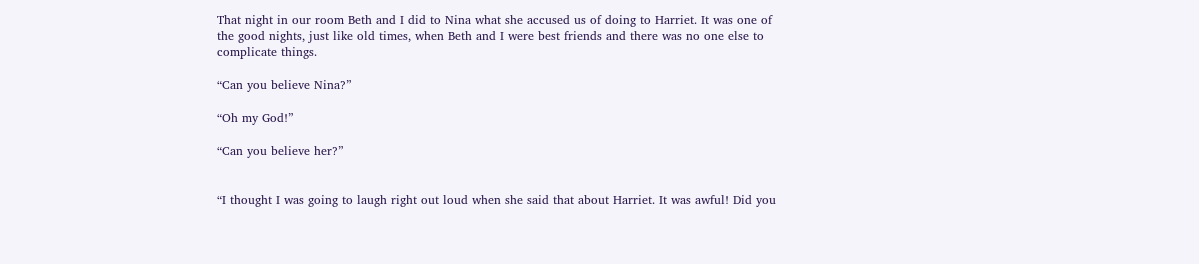That night in our room Beth and I did to Nina what she accused us of doing to Harriet. It was one of the good nights, just like old times, when Beth and I were best friends and there was no one else to complicate things.

“Can you believe Nina?”

“Oh my God!”

“Can you believe her?”


“I thought I was going to laugh right out loud when she said that about Harriet. It was awful! Did you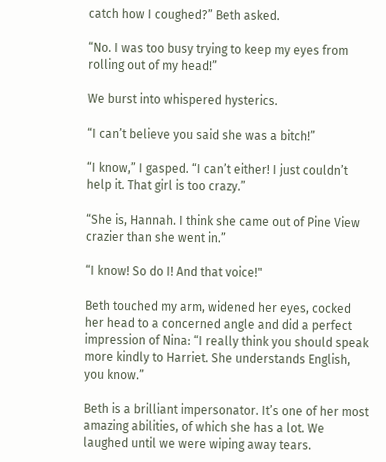catch how I coughed?” Beth asked.

“No. I was too busy trying to keep my eyes from rolling out of my head!”

We burst into whispered hysterics.

“I can’t believe you said she was a bitch!”

“I know,” I gasped. “I can’t either! I just couldn’t help it. That girl is too crazy.”

“She is, Hannah. I think she came out of Pine View crazier than she went in.”

“I know! So do I! And that voice!"

Beth touched my arm, widened her eyes, cocked her head to a concerned angle and did a perfect impression of Nina: “I really think you should speak more kindly to Harriet. She understands English, you know.”

Beth is a brilliant impersonator. It’s one of her most amazing abilities, of which she has a lot. We laughed until we were wiping away tears.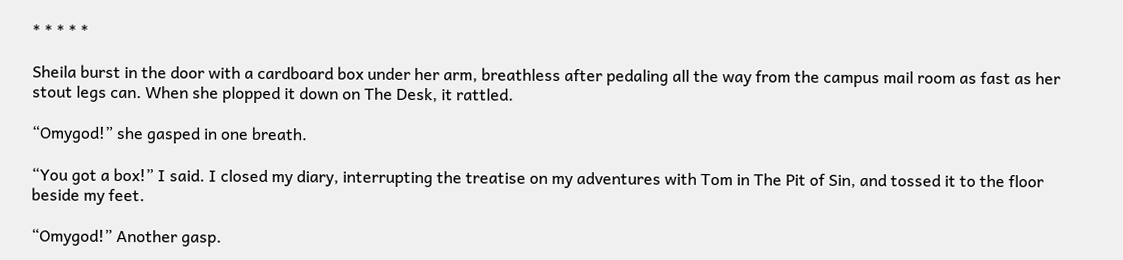* * * * *

Sheila burst in the door with a cardboard box under her arm, breathless after pedaling all the way from the campus mail room as fast as her stout legs can. When she plopped it down on The Desk, it rattled.

“Omygod!” she gasped in one breath.

“You got a box!” I said. I closed my diary, interrupting the treatise on my adventures with Tom in The Pit of Sin, and tossed it to the floor beside my feet.

“Omygod!” Another gasp.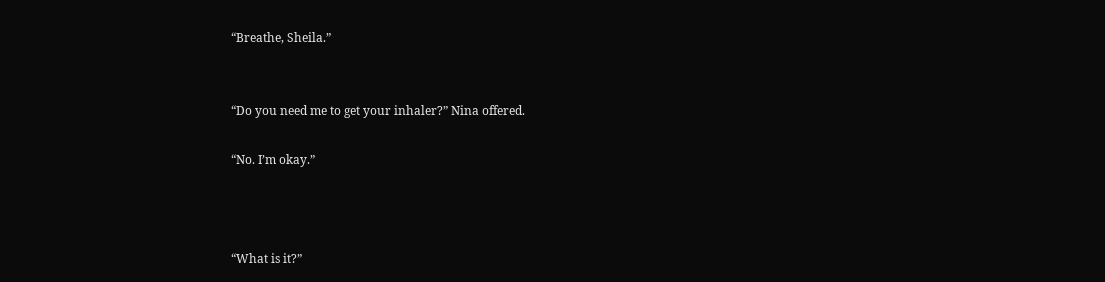“Breathe, Sheila.”


“Do you need me to get your inhaler?” Nina offered.

“No. I’m okay.”



“What is it?”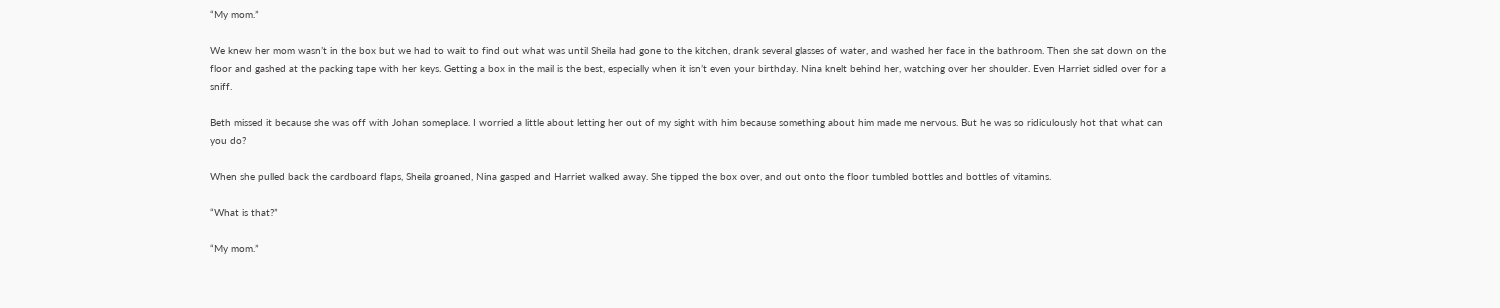“My mom.”

We knew her mom wasn’t in the box but we had to wait to find out what was until Sheila had gone to the kitchen, drank several glasses of water, and washed her face in the bathroom. Then she sat down on the floor and gashed at the packing tape with her keys. Getting a box in the mail is the best, especially when it isn’t even your birthday. Nina knelt behind her, watching over her shoulder. Even Harriet sidled over for a sniff.

Beth missed it because she was off with Johan someplace. I worried a little about letting her out of my sight with him because something about him made me nervous. But he was so ridiculously hot that what can you do?

When she pulled back the cardboard flaps, Sheila groaned, Nina gasped and Harriet walked away. She tipped the box over, and out onto the floor tumbled bottles and bottles of vitamins.

“What is that?”

“My mom.”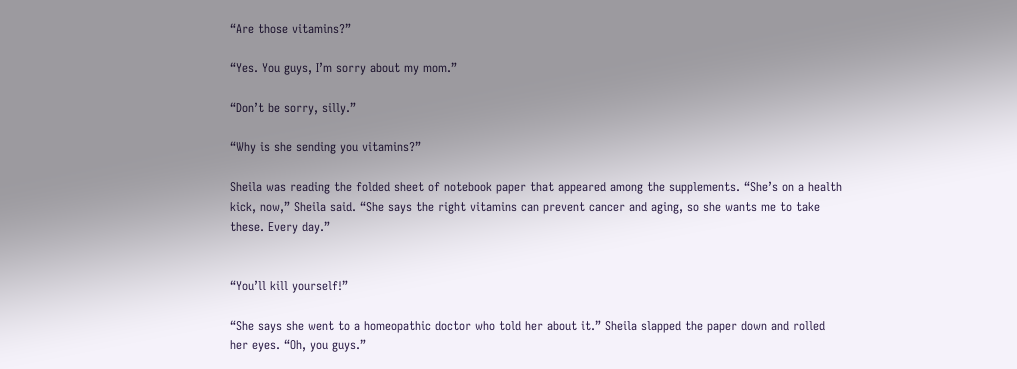“Are those vitamins?”

“Yes. You guys, I’m sorry about my mom.”

“Don’t be sorry, silly.”

“Why is she sending you vitamins?”

Sheila was reading the folded sheet of notebook paper that appeared among the supplements. “She’s on a health kick, now,” Sheila said. “She says the right vitamins can prevent cancer and aging, so she wants me to take these. Every day.”


“You’ll kill yourself!”

“She says she went to a homeopathic doctor who told her about it.” Sheila slapped the paper down and rolled her eyes. “Oh, you guys.”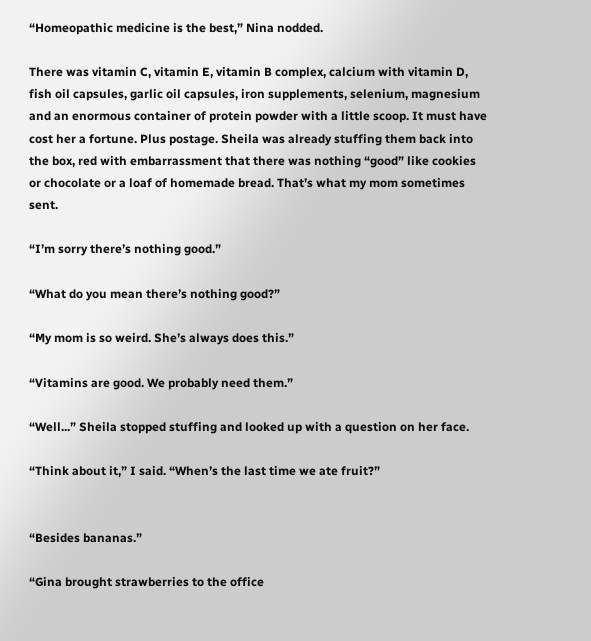“Homeopathic medicine is the best,” Nina nodded.

There was vitamin C, vitamin E, vitamin B complex, calcium with vitamin D, fish oil capsules, garlic oil capsules, iron supplements, selenium, magnesium and an enormous container of protein powder with a little scoop. It must have cost her a fortune. Plus postage. Sheila was already stuffing them back into the box, red with embarrassment that there was nothing “good” like cookies or chocolate or a loaf of homemade bread. That’s what my mom sometimes sent.

“I’m sorry there’s nothing good.”

“What do you mean there’s nothing good?”

“My mom is so weird. She’s always does this.”

“Vitamins are good. We probably need them.”

“Well...” Sheila stopped stuffing and looked up with a question on her face.

“Think about it,” I said. “When’s the last time we ate fruit?”


“Besides bananas.”

“Gina brought strawberries to the office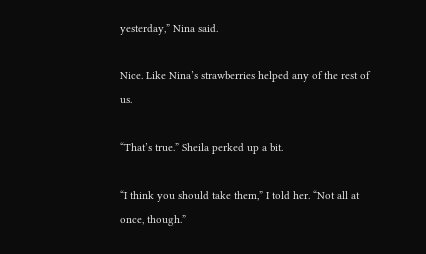yesterday,” Nina said.

Nice. Like Nina’s strawberries helped any of the rest of us.

“That’s true.” Sheila perked up a bit.

“I think you should take them,” I told her. “Not all at once, though.”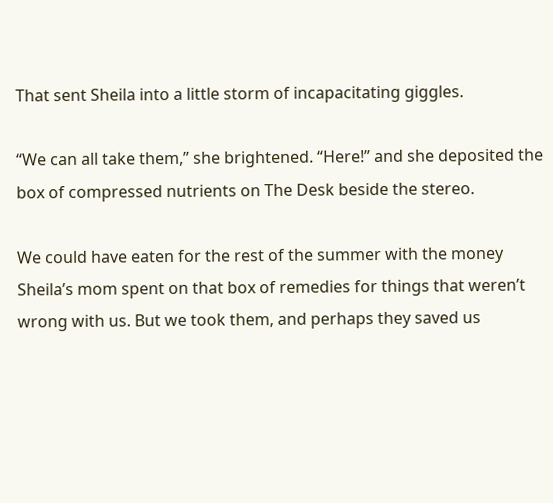That sent Sheila into a little storm of incapacitating giggles.

“We can all take them,” she brightened. “Here!” and she deposited the box of compressed nutrients on The Desk beside the stereo.

We could have eaten for the rest of the summer with the money Sheila’s mom spent on that box of remedies for things that weren’t wrong with us. But we took them, and perhaps they saved us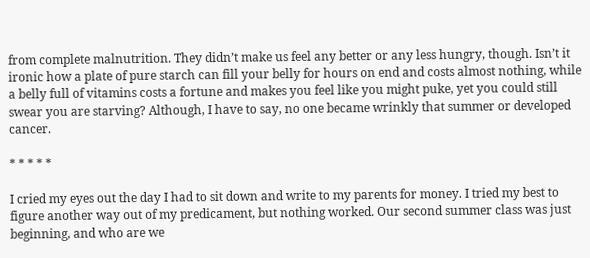from complete malnutrition. They didn’t make us feel any better or any less hungry, though. Isn’t it ironic how a plate of pure starch can fill your belly for hours on end and costs almost nothing, while a belly full of vitamins costs a fortune and makes you feel like you might puke, yet you could still swear you are starving? Although, I have to say, no one became wrinkly that summer or developed cancer.

* * * * *

I cried my eyes out the day I had to sit down and write to my parents for money. I tried my best to figure another way out of my predicament, but nothing worked. Our second summer class was just beginning, and who are we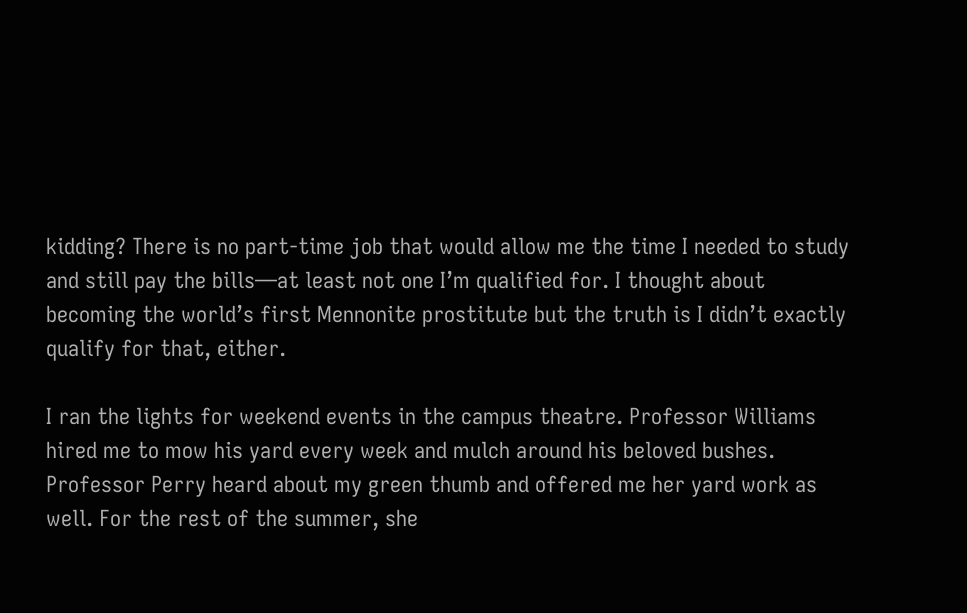kidding? There is no part-time job that would allow me the time I needed to study and still pay the bills—at least not one I’m qualified for. I thought about becoming the world’s first Mennonite prostitute but the truth is I didn’t exactly qualify for that, either.

I ran the lights for weekend events in the campus theatre. Professor Williams hired me to mow his yard every week and mulch around his beloved bushes. Professor Perry heard about my green thumb and offered me her yard work as well. For the rest of the summer, she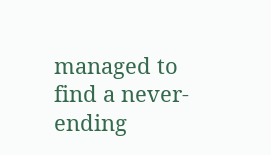managed to find a never-ending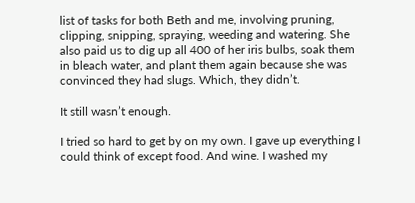list of tasks for both Beth and me, involving pruning, clipping, snipping, spraying, weeding and watering. She also paid us to dig up all 400 of her iris bulbs, soak them in bleach water, and plant them again because she was convinced they had slugs. Which, they didn’t.

It still wasn’t enough.

I tried so hard to get by on my own. I gave up everything I could think of except food. And wine. I washed my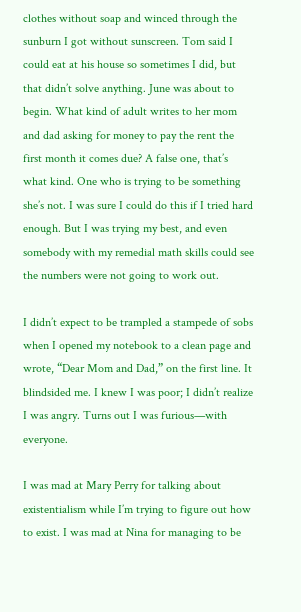clothes without soap and winced through the sunburn I got without sunscreen. Tom said I could eat at his house so sometimes I did, but that didn’t solve anything. June was about to begin. What kind of adult writes to her mom and dad asking for money to pay the rent the first month it comes due? A false one, that’s what kind. One who is trying to be something she’s not. I was sure I could do this if I tried hard enough. But I was trying my best, and even somebody with my remedial math skills could see the numbers were not going to work out.

I didn’t expect to be trampled a stampede of sobs when I opened my notebook to a clean page and wrote, “Dear Mom and Dad,” on the first line. It blindsided me. I knew I was poor; I didn’t realize I was angry. Turns out I was furious—with everyone.

I was mad at Mary Perry for talking about existentialism while I’m trying to figure out how to exist. I was mad at Nina for managing to be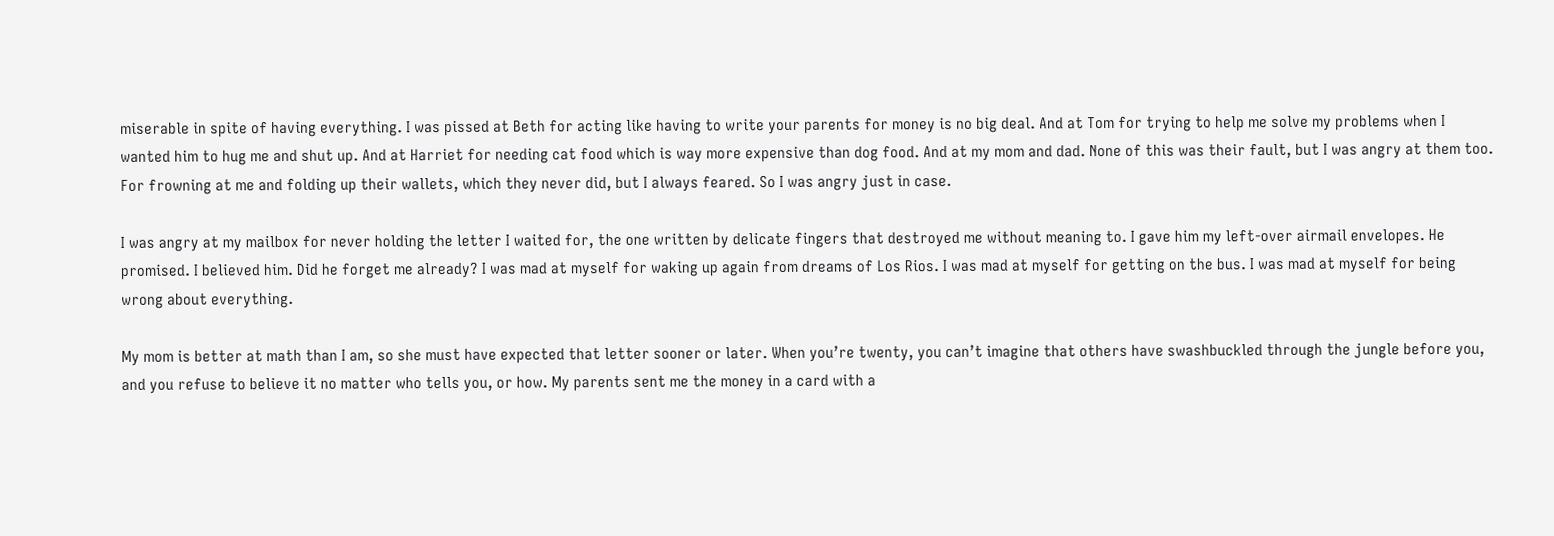miserable in spite of having everything. I was pissed at Beth for acting like having to write your parents for money is no big deal. And at Tom for trying to help me solve my problems when I wanted him to hug me and shut up. And at Harriet for needing cat food which is way more expensive than dog food. And at my mom and dad. None of this was their fault, but I was angry at them too. For frowning at me and folding up their wallets, which they never did, but I always feared. So I was angry just in case.

I was angry at my mailbox for never holding the letter I waited for, the one written by delicate fingers that destroyed me without meaning to. I gave him my left-over airmail envelopes. He promised. I believed him. Did he forget me already? I was mad at myself for waking up again from dreams of Los Rios. I was mad at myself for getting on the bus. I was mad at myself for being wrong about everything.

My mom is better at math than I am, so she must have expected that letter sooner or later. When you’re twenty, you can’t imagine that others have swashbuckled through the jungle before you, and you refuse to believe it no matter who tells you, or how. My parents sent me the money in a card with a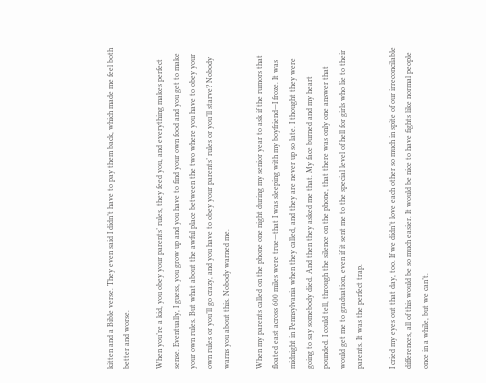kitten and a Bible verse. They even said I didn’t have to pay them back, which made me feel both better and worse.

When you’re a kid, you obey your parents’ rules, they feed you, and everything makes perfect sense. Eventually, I guess, you grow up and you have to find your own food and you get to make your own rules. But what about the awful place between the two where you have to obey your own rules or you’ll go crazy, and you have to obey your parents’ rules or you’ll starve? Nobody warns you about this. Nobody warned me.

When my parents called on the phone one night during my senior year to ask if the rumors that floated east across 600 miles were true—that I was sleeping with my boyfriend—I froze. It was midnight in Pennsylvania when they called, and they are never up so late. I thought they were going to say somebody died. And then they asked me that. My face burned and my heart pounded. I could tell, through the silence on the phone, that there was only one answer that would get me to graduation, even if it sent me to the special level of hell for girls who lie to their parents. It was the perfect trap.

I cried my eyes out that day, too. If we didn’t love each other so much in spite of our irreconcilable differences, all of this would be so much easier. It would be nice to have fights like normal people once in a while, but we can’t.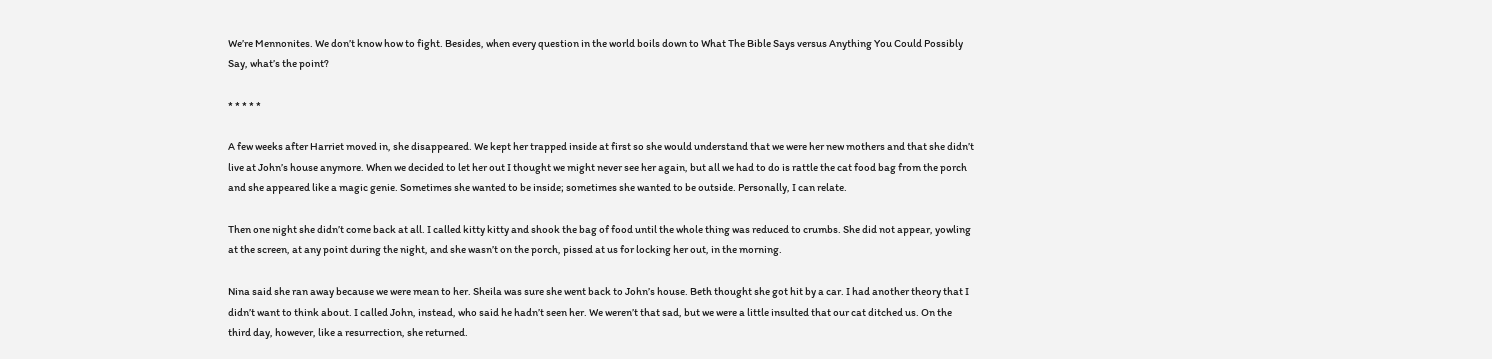We’re Mennonites. We don’t know how to fight. Besides, when every question in the world boils down to What The Bible Says versus Anything You Could Possibly Say, what’s the point?

* * * * *

A few weeks after Harriet moved in, she disappeared. We kept her trapped inside at first so she would understand that we were her new mothers and that she didn’t live at John’s house anymore. When we decided to let her out I thought we might never see her again, but all we had to do is rattle the cat food bag from the porch and she appeared like a magic genie. Sometimes she wanted to be inside; sometimes she wanted to be outside. Personally, I can relate.

Then one night she didn’t come back at all. I called kitty kitty and shook the bag of food until the whole thing was reduced to crumbs. She did not appear, yowling at the screen, at any point during the night, and she wasn’t on the porch, pissed at us for locking her out, in the morning.

Nina said she ran away because we were mean to her. Sheila was sure she went back to John’s house. Beth thought she got hit by a car. I had another theory that I didn’t want to think about. I called John, instead, who said he hadn’t seen her. We weren’t that sad, but we were a little insulted that our cat ditched us. On the third day, however, like a resurrection, she returned.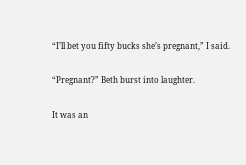“I’ll bet you fifty bucks she’s pregnant,” I said.

“Pregnant?” Beth burst into laughter.

It was an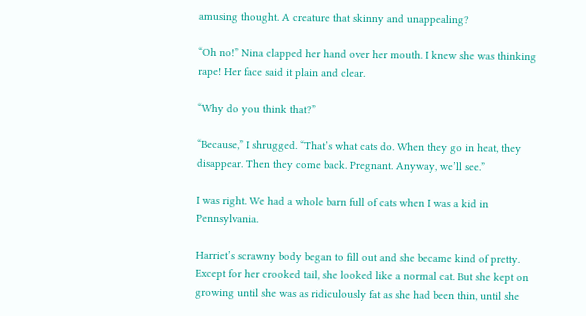amusing thought. A creature that skinny and unappealing?

“Oh no!” Nina clapped her hand over her mouth. I knew she was thinking rape! Her face said it plain and clear.

“Why do you think that?”

“Because,” I shrugged. “That’s what cats do. When they go in heat, they disappear. Then they come back. Pregnant. Anyway, we’ll see.”

I was right. We had a whole barn full of cats when I was a kid in Pennsylvania.

Harriet’s scrawny body began to fill out and she became kind of pretty. Except for her crooked tail, she looked like a normal cat. But she kept on growing until she was as ridiculously fat as she had been thin, until she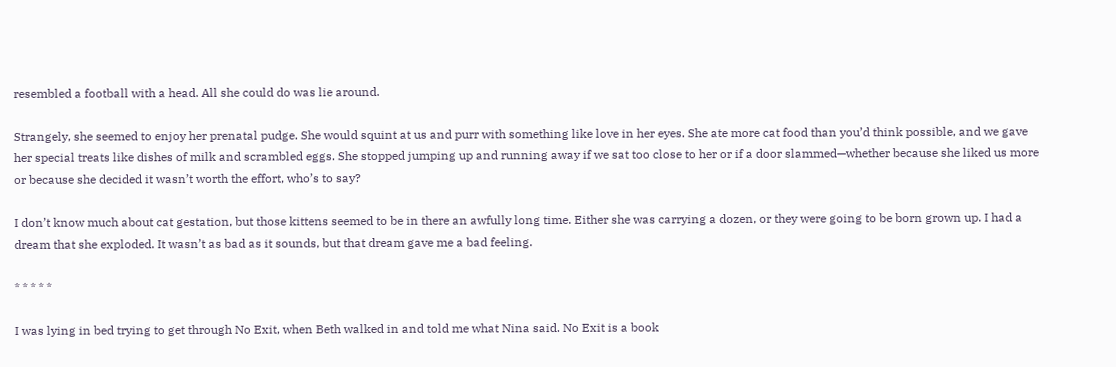resembled a football with a head. All she could do was lie around.

Strangely, she seemed to enjoy her prenatal pudge. She would squint at us and purr with something like love in her eyes. She ate more cat food than you’d think possible, and we gave her special treats like dishes of milk and scrambled eggs. She stopped jumping up and running away if we sat too close to her or if a door slammed—whether because she liked us more or because she decided it wasn’t worth the effort, who’s to say?

I don’t know much about cat gestation, but those kittens seemed to be in there an awfully long time. Either she was carrying a dozen, or they were going to be born grown up. I had a dream that she exploded. It wasn’t as bad as it sounds, but that dream gave me a bad feeling.

* * * * *

I was lying in bed trying to get through No Exit, when Beth walked in and told me what Nina said. No Exit is a book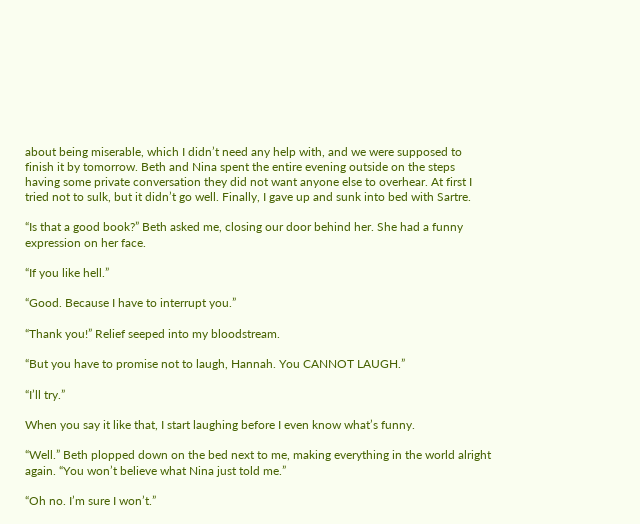about being miserable, which I didn’t need any help with, and we were supposed to finish it by tomorrow. Beth and Nina spent the entire evening outside on the steps having some private conversation they did not want anyone else to overhear. At first I tried not to sulk, but it didn’t go well. Finally, I gave up and sunk into bed with Sartre.

“Is that a good book?” Beth asked me, closing our door behind her. She had a funny expression on her face.

“If you like hell.”

“Good. Because I have to interrupt you.”

“Thank you!” Relief seeped into my bloodstream.

“But you have to promise not to laugh, Hannah. You CANNOT LAUGH.”

“I’ll try.”

When you say it like that, I start laughing before I even know what’s funny.

“Well.” Beth plopped down on the bed next to me, making everything in the world alright again. “You won’t believe what Nina just told me.”

“Oh no. I’m sure I won’t.”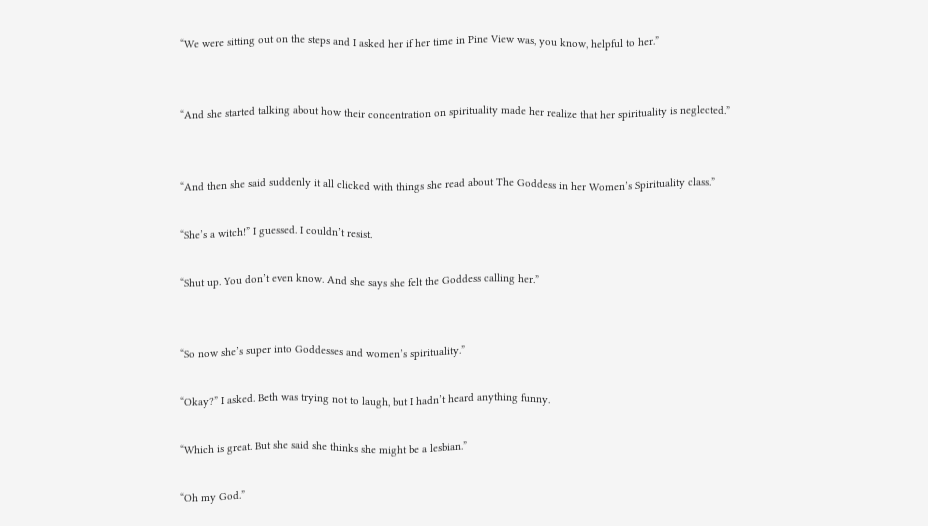“We were sitting out on the steps and I asked her if her time in Pine View was, you know, helpful to her.”


“And she started talking about how their concentration on spirituality made her realize that her spirituality is neglected.”


“And then she said suddenly it all clicked with things she read about The Goddess in her Women’s Spirituality class.”

“She’s a witch!” I guessed. I couldn’t resist.

“Shut up. You don’t even know. And she says she felt the Goddess calling her.”


“So now she’s super into Goddesses and women’s spirituality.”

“Okay?” I asked. Beth was trying not to laugh, but I hadn’t heard anything funny.

“Which is great. But she said she thinks she might be a lesbian.”

“Oh my God.”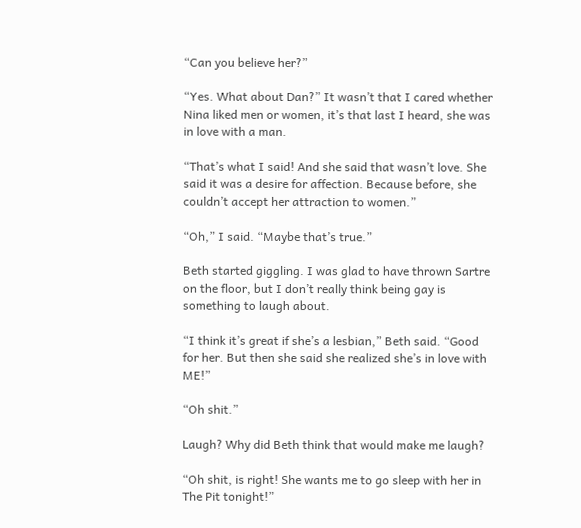“Can you believe her?”

“Yes. What about Dan?” It wasn’t that I cared whether Nina liked men or women, it’s that last I heard, she was in love with a man.

“That’s what I said! And she said that wasn’t love. She said it was a desire for affection. Because before, she couldn’t accept her attraction to women.”

“Oh,” I said. “Maybe that’s true.”

Beth started giggling. I was glad to have thrown Sartre on the floor, but I don’t really think being gay is something to laugh about.

“I think it’s great if she’s a lesbian,” Beth said. “Good for her. But then she said she realized she’s in love with ME!”

“Oh shit.”

Laugh? Why did Beth think that would make me laugh?

“Oh shit, is right! She wants me to go sleep with her in The Pit tonight!”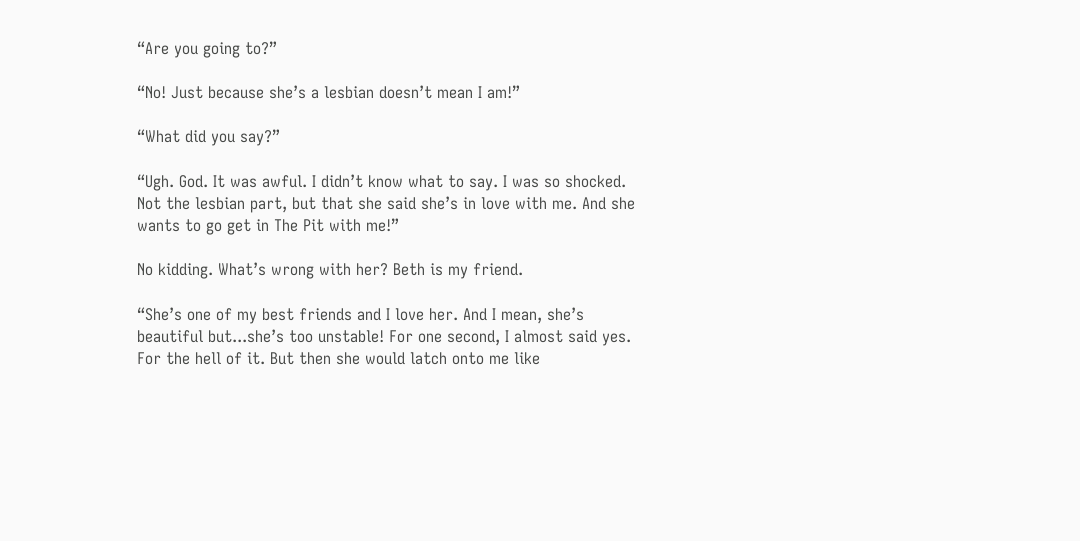“Are you going to?”

“No! Just because she’s a lesbian doesn’t mean I am!”

“What did you say?”

“Ugh. God. It was awful. I didn’t know what to say. I was so shocked. Not the lesbian part, but that she said she’s in love with me. And she wants to go get in The Pit with me!”

No kidding. What’s wrong with her? Beth is my friend.

“She’s one of my best friends and I love her. And I mean, she’s beautiful but...she’s too unstable! For one second, I almost said yes. For the hell of it. But then she would latch onto me like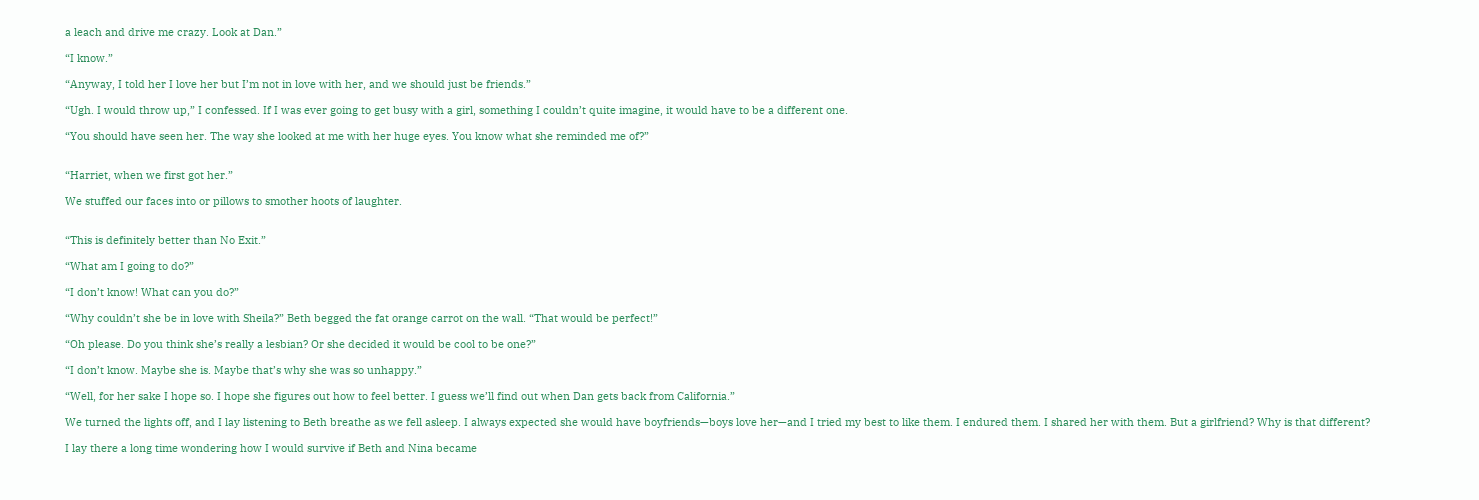a leach and drive me crazy. Look at Dan.”

“I know.”

“Anyway, I told her I love her but I’m not in love with her, and we should just be friends.”

“Ugh. I would throw up,” I confessed. If I was ever going to get busy with a girl, something I couldn’t quite imagine, it would have to be a different one.

“You should have seen her. The way she looked at me with her huge eyes. You know what she reminded me of?”


“Harriet, when we first got her.”

We stuffed our faces into or pillows to smother hoots of laughter.


“This is definitely better than No Exit.”

“What am I going to do?”

“I don’t know! What can you do?”

“Why couldn’t she be in love with Sheila?” Beth begged the fat orange carrot on the wall. “That would be perfect!”

“Oh please. Do you think she’s really a lesbian? Or she decided it would be cool to be one?”

“I don’t know. Maybe she is. Maybe that’s why she was so unhappy.”

“Well, for her sake I hope so. I hope she figures out how to feel better. I guess we’ll find out when Dan gets back from California.”

We turned the lights off, and I lay listening to Beth breathe as we fell asleep. I always expected she would have boyfriends—boys love her—and I tried my best to like them. I endured them. I shared her with them. But a girlfriend? Why is that different?

I lay there a long time wondering how I would survive if Beth and Nina became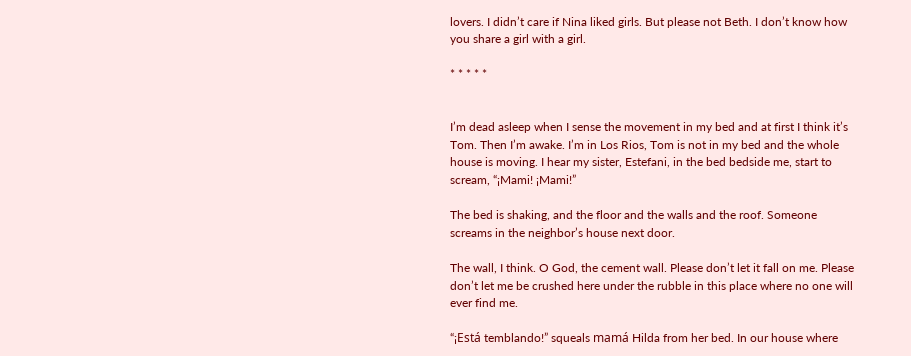lovers. I didn’t care if Nina liked girls. But please not Beth. I don’t know how you share a girl with a girl.

* * * * *


I’m dead asleep when I sense the movement in my bed and at first I think it’s Tom. Then I’m awake. I’m in Los Rios, Tom is not in my bed and the whole house is moving. I hear my sister, Estefani, in the bed bedside me, start to scream, “¡Mami! ¡Mami!”

The bed is shaking, and the floor and the walls and the roof. Someone screams in the neighbor’s house next door.

The wall, I think. O God, the cement wall. Please don’t let it fall on me. Please don’t let me be crushed here under the rubble in this place where no one will ever find me.

“¡Está temblando!” squeals mamá Hilda from her bed. In our house where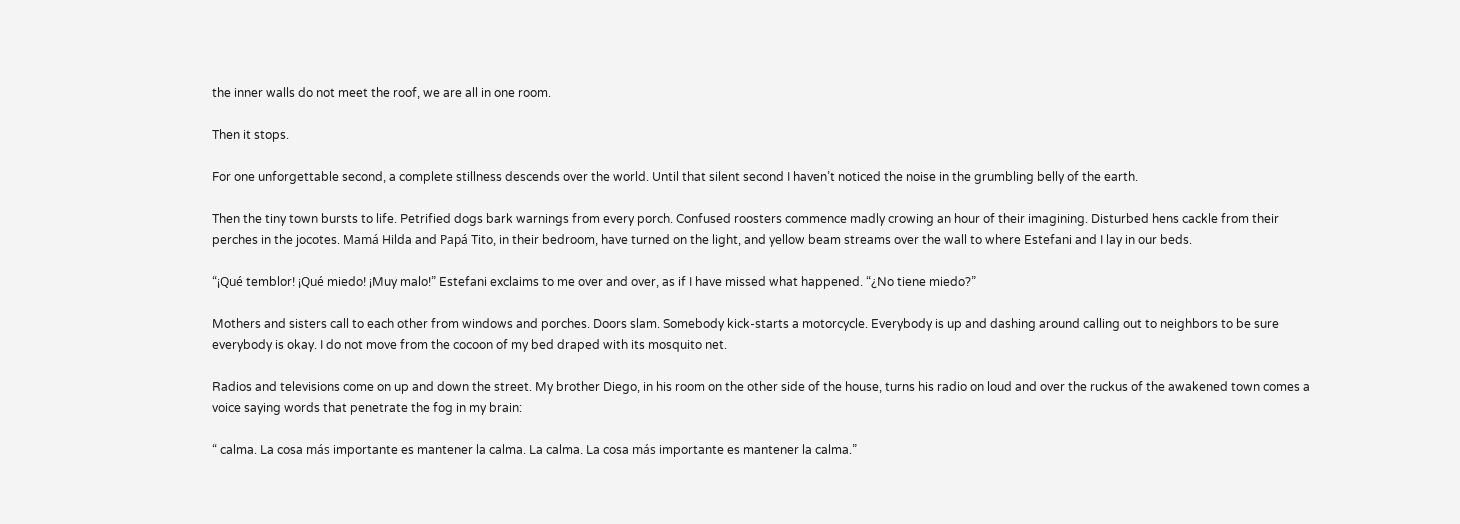the inner walls do not meet the roof, we are all in one room.

Then it stops.

For one unforgettable second, a complete stillness descends over the world. Until that silent second I haven’t noticed the noise in the grumbling belly of the earth.

Then the tiny town bursts to life. Petrified dogs bark warnings from every porch. Confused roosters commence madly crowing an hour of their imagining. Disturbed hens cackle from their perches in the jocotes. Mamá Hilda and Papá Tito, in their bedroom, have turned on the light, and yellow beam streams over the wall to where Estefani and I lay in our beds.

“¡Qué temblor! ¡Qué miedo! ¡Muy malo!” Estefani exclaims to me over and over, as if I have missed what happened. “¿No tiene miedo?”

Mothers and sisters call to each other from windows and porches. Doors slam. Somebody kick-starts a motorcycle. Everybody is up and dashing around calling out to neighbors to be sure everybody is okay. I do not move from the cocoon of my bed draped with its mosquito net.

Radios and televisions come on up and down the street. My brother Diego, in his room on the other side of the house, turns his radio on loud and over the ruckus of the awakened town comes a voice saying words that penetrate the fog in my brain:

“ calma. La cosa más importante es mantener la calma. La calma. La cosa más importante es mantener la calma.”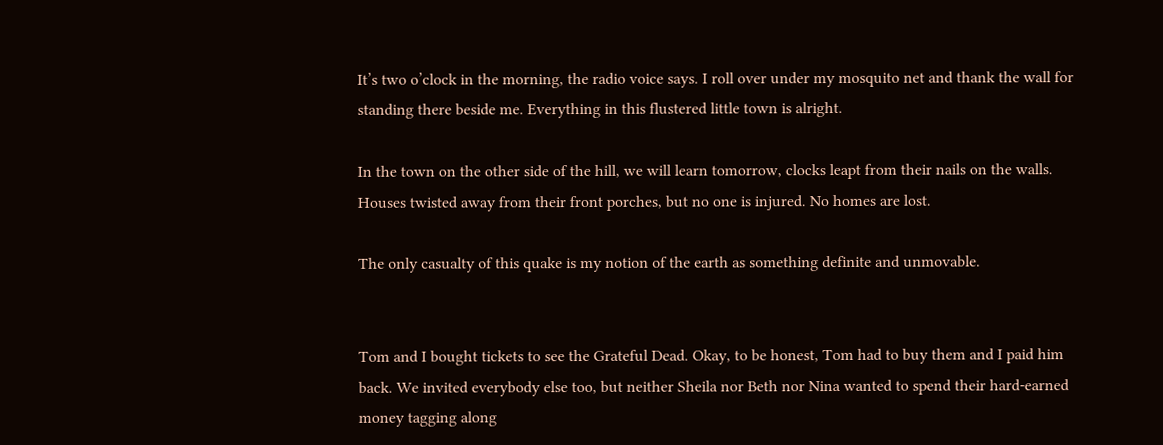It’s two o’clock in the morning, the radio voice says. I roll over under my mosquito net and thank the wall for standing there beside me. Everything in this flustered little town is alright.

In the town on the other side of the hill, we will learn tomorrow, clocks leapt from their nails on the walls. Houses twisted away from their front porches, but no one is injured. No homes are lost.

The only casualty of this quake is my notion of the earth as something definite and unmovable.


Tom and I bought tickets to see the Grateful Dead. Okay, to be honest, Tom had to buy them and I paid him back. We invited everybody else too, but neither Sheila nor Beth nor Nina wanted to spend their hard-earned money tagging along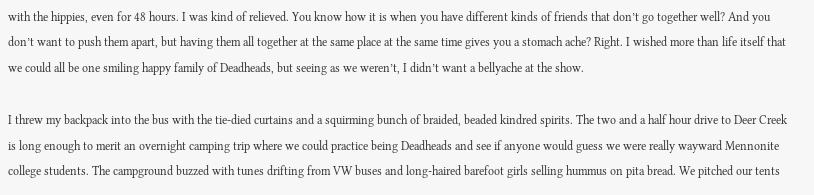with the hippies, even for 48 hours. I was kind of relieved. You know how it is when you have different kinds of friends that don’t go together well? And you don’t want to push them apart, but having them all together at the same place at the same time gives you a stomach ache? Right. I wished more than life itself that we could all be one smiling happy family of Deadheads, but seeing as we weren’t, I didn’t want a bellyache at the show.

I threw my backpack into the bus with the tie-died curtains and a squirming bunch of braided, beaded kindred spirits. The two and a half hour drive to Deer Creek is long enough to merit an overnight camping trip where we could practice being Deadheads and see if anyone would guess we were really wayward Mennonite college students. The campground buzzed with tunes drifting from VW buses and long-haired barefoot girls selling hummus on pita bread. We pitched our tents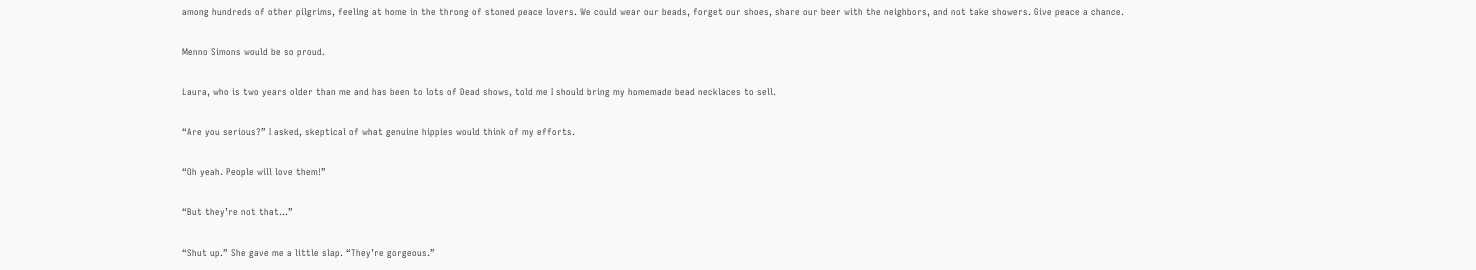among hundreds of other pilgrims, feeling at home in the throng of stoned peace lovers. We could wear our beads, forget our shoes, share our beer with the neighbors, and not take showers. Give peace a chance.

Menno Simons would be so proud.

Laura, who is two years older than me and has been to lots of Dead shows, told me I should bring my homemade bead necklaces to sell.

“Are you serious?” I asked, skeptical of what genuine hippies would think of my efforts.

“Oh yeah. People will love them!”

“But they’re not that...”

“Shut up.” She gave me a little slap. “They’re gorgeous.”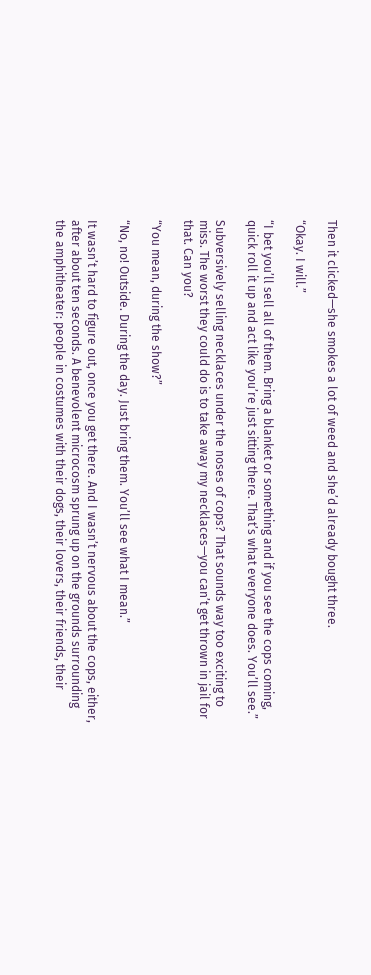Then it clicked—she smokes a lot of weed and she’d already bought three.

“Okay. I will.”

“I bet you’ll sell all of them. Bring a blanket or something and if you see the cops coming, quick roll it up and act like you’re just sitting there. That’s what everyone does. You’ll see.”

Subversively selling necklaces under the noses of cops? That sounds way too exciting to miss. The worst they could do is to take away my necklaces—you can’t get thrown in jail for that. Can you?

“You mean, during the show?”

“No, no! Outside. During the day. Just bring them. You’ll see what I mean.”

It wasn’t hard to figure out, once you get there. And I wasn’t nervous about the cops, either, after about ten seconds. A benevolent microcosm sprung up on the grounds surrounding the amphitheater: people in costumes with their dogs, their lovers, their friends, their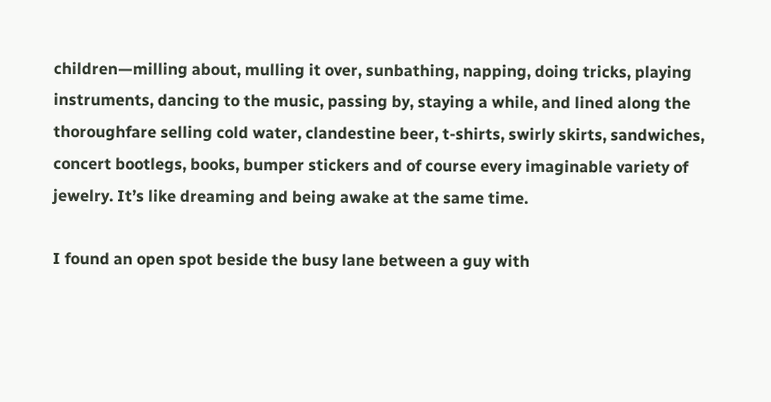children—milling about, mulling it over, sunbathing, napping, doing tricks, playing instruments, dancing to the music, passing by, staying a while, and lined along the thoroughfare selling cold water, clandestine beer, t-shirts, swirly skirts, sandwiches, concert bootlegs, books, bumper stickers and of course every imaginable variety of jewelry. It’s like dreaming and being awake at the same time.

I found an open spot beside the busy lane between a guy with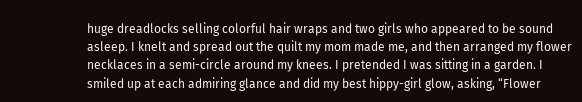huge dreadlocks selling colorful hair wraps and two girls who appeared to be sound asleep. I knelt and spread out the quilt my mom made me, and then arranged my flower necklaces in a semi-circle around my knees. I pretended I was sitting in a garden. I smiled up at each admiring glance and did my best hippy-girl glow, asking, “Flower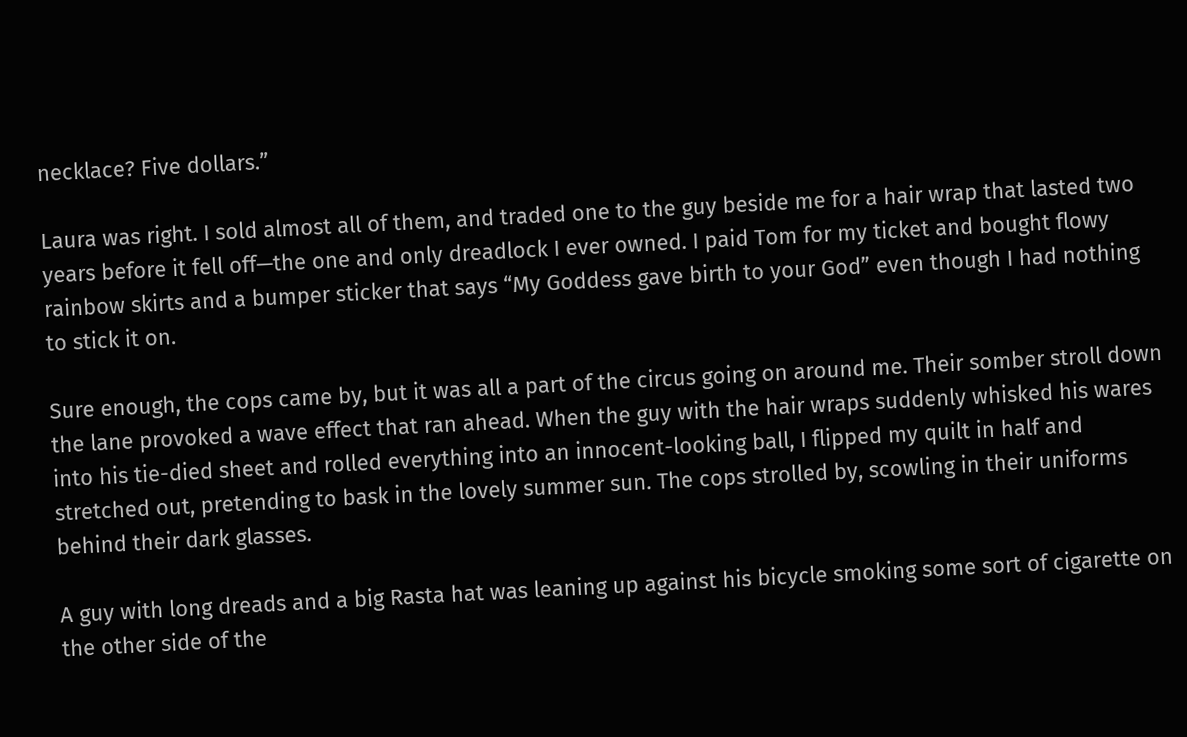necklace? Five dollars.”

Laura was right. I sold almost all of them, and traded one to the guy beside me for a hair wrap that lasted two years before it fell off—the one and only dreadlock I ever owned. I paid Tom for my ticket and bought flowy rainbow skirts and a bumper sticker that says “My Goddess gave birth to your God” even though I had nothing to stick it on.

Sure enough, the cops came by, but it was all a part of the circus going on around me. Their somber stroll down the lane provoked a wave effect that ran ahead. When the guy with the hair wraps suddenly whisked his wares into his tie-died sheet and rolled everything into an innocent-looking ball, I flipped my quilt in half and stretched out, pretending to bask in the lovely summer sun. The cops strolled by, scowling in their uniforms behind their dark glasses.

A guy with long dreads and a big Rasta hat was leaning up against his bicycle smoking some sort of cigarette on the other side of the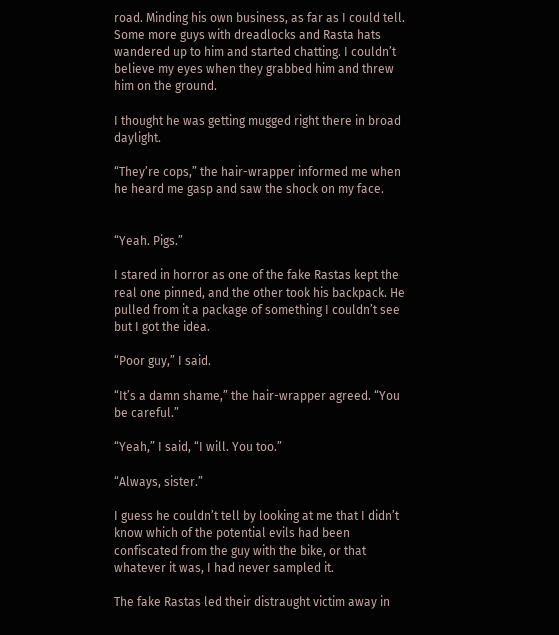road. Minding his own business, as far as I could tell. Some more guys with dreadlocks and Rasta hats wandered up to him and started chatting. I couldn’t believe my eyes when they grabbed him and threw him on the ground.

I thought he was getting mugged right there in broad daylight.

“They’re cops,” the hair-wrapper informed me when he heard me gasp and saw the shock on my face.


“Yeah. Pigs.”

I stared in horror as one of the fake Rastas kept the real one pinned, and the other took his backpack. He pulled from it a package of something I couldn’t see but I got the idea.

“Poor guy,” I said.

“It’s a damn shame,” the hair-wrapper agreed. “You be careful.”

“Yeah,” I said, “I will. You too.”

“Always, sister.”

I guess he couldn’t tell by looking at me that I didn’t know which of the potential evils had been confiscated from the guy with the bike, or that whatever it was, I had never sampled it.

The fake Rastas led their distraught victim away in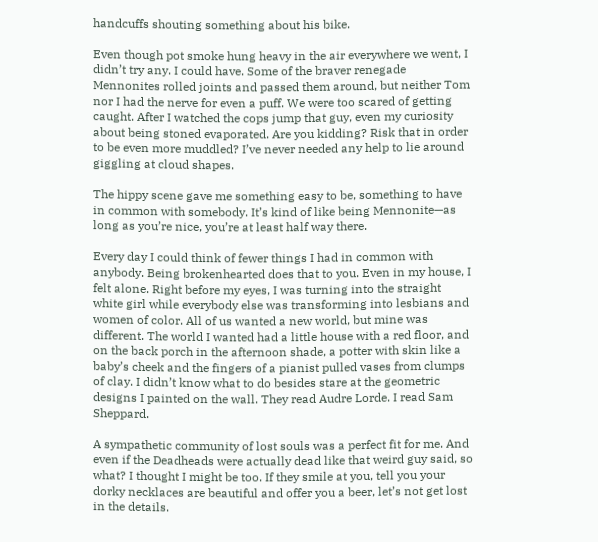handcuffs shouting something about his bike.

Even though pot smoke hung heavy in the air everywhere we went, I didn’t try any. I could have. Some of the braver renegade Mennonites rolled joints and passed them around, but neither Tom nor I had the nerve for even a puff. We were too scared of getting caught. After I watched the cops jump that guy, even my curiosity about being stoned evaporated. Are you kidding? Risk that in order to be even more muddled? I’ve never needed any help to lie around giggling at cloud shapes.

The hippy scene gave me something easy to be, something to have in common with somebody. It’s kind of like being Mennonite—as long as you’re nice, you’re at least half way there.

Every day I could think of fewer things I had in common with anybody. Being brokenhearted does that to you. Even in my house, I felt alone. Right before my eyes, I was turning into the straight white girl while everybody else was transforming into lesbians and women of color. All of us wanted a new world, but mine was different. The world I wanted had a little house with a red floor, and on the back porch in the afternoon shade, a potter with skin like a baby’s cheek and the fingers of a pianist pulled vases from clumps of clay. I didn’t know what to do besides stare at the geometric designs I painted on the wall. They read Audre Lorde. I read Sam Sheppard.

A sympathetic community of lost souls was a perfect fit for me. And even if the Deadheads were actually dead like that weird guy said, so what? I thought I might be too. If they smile at you, tell you your dorky necklaces are beautiful and offer you a beer, let’s not get lost in the details.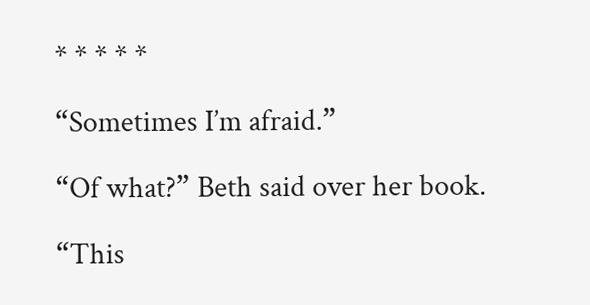* * * * *

“Sometimes I’m afraid.”

“Of what?” Beth said over her book.

“This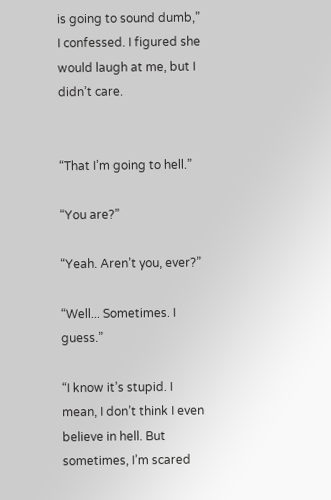is going to sound dumb,” I confessed. I figured she would laugh at me, but I didn’t care.


“That I’m going to hell.”

“You are?”

“Yeah. Aren’t you, ever?”

“Well... Sometimes. I guess.”

“I know it’s stupid. I mean, I don’t think I even believe in hell. But sometimes, I’m scared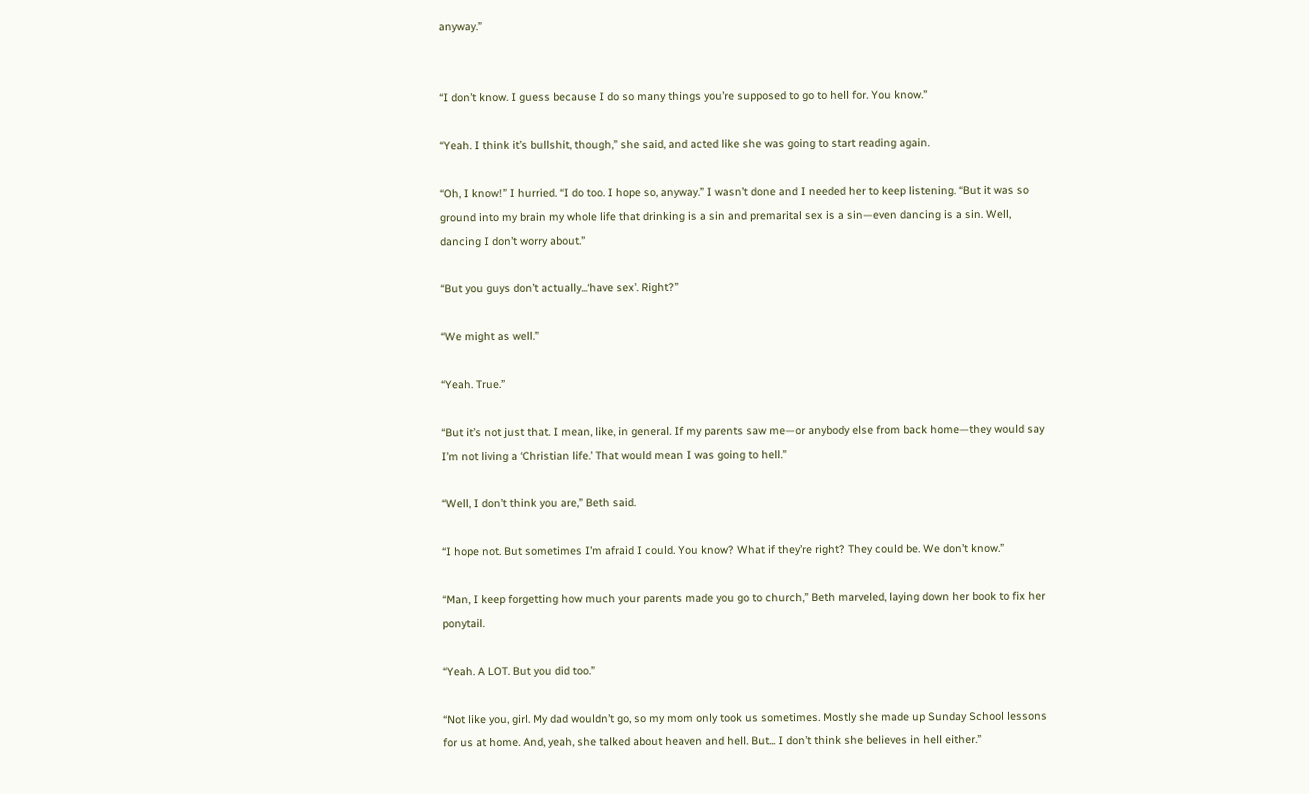anyway.”


“I don’t know. I guess because I do so many things you’re supposed to go to hell for. You know.”

“Yeah. I think it’s bullshit, though,” she said, and acted like she was going to start reading again.

“Oh, I know!” I hurried. “I do too. I hope so, anyway.” I wasn’t done and I needed her to keep listening. “But it was so ground into my brain my whole life that drinking is a sin and premarital sex is a sin—even dancing is a sin. Well, dancing I don’t worry about.”

“But you guys don’t actually...‘have sex’. Right?”

“We might as well.”

“Yeah. True.”

“But it’s not just that. I mean, like, in general. If my parents saw me—or anybody else from back home—they would say I’m not living a ‘Christian life.’ That would mean I was going to hell.”

“Well, I don’t think you are,” Beth said.

“I hope not. But sometimes I’m afraid I could. You know? What if they’re right? They could be. We don’t know.”

“Man, I keep forgetting how much your parents made you go to church,” Beth marveled, laying down her book to fix her ponytail.

“Yeah. A LOT. But you did too.”

“Not like you, girl. My dad wouldn’t go, so my mom only took us sometimes. Mostly she made up Sunday School lessons for us at home. And, yeah, she talked about heaven and hell. But... I don’t think she believes in hell either.”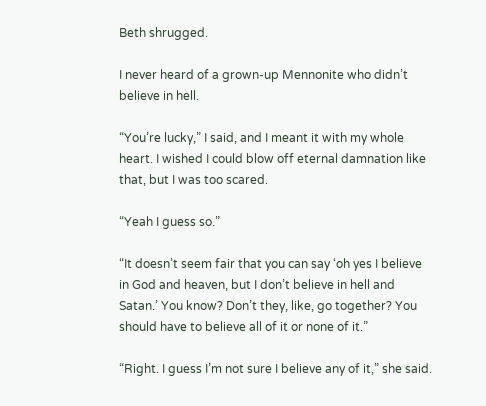Beth shrugged.

I never heard of a grown-up Mennonite who didn’t believe in hell.

“You’re lucky,” I said, and I meant it with my whole heart. I wished I could blow off eternal damnation like that, but I was too scared.

“Yeah I guess so.”

“It doesn’t seem fair that you can say ‘oh yes I believe in God and heaven, but I don’t believe in hell and Satan.’ You know? Don’t they, like, go together? You should have to believe all of it or none of it.”

“Right. I guess I’m not sure I believe any of it,” she said.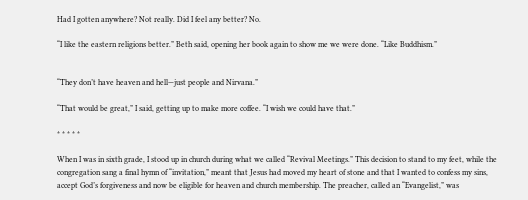Had I gotten anywhere? Not really. Did I feel any better? No.

“I like the eastern religions better.” Beth said, opening her book again to show me we were done. “Like Buddhism.”


“They don’t have heaven and hell—just people and Nirvana.”

“That would be great,” I said, getting up to make more coffee. “I wish we could have that.”

* * * * *

When I was in sixth grade, I stood up in church during what we called “Revival Meetings.” This decision to stand to my feet, while the congregation sang a final hymn of “invitation,” meant that Jesus had moved my heart of stone and that I wanted to confess my sins, accept God’s forgiveness and now be eligible for heaven and church membership. The preacher, called an “Evangelist,” was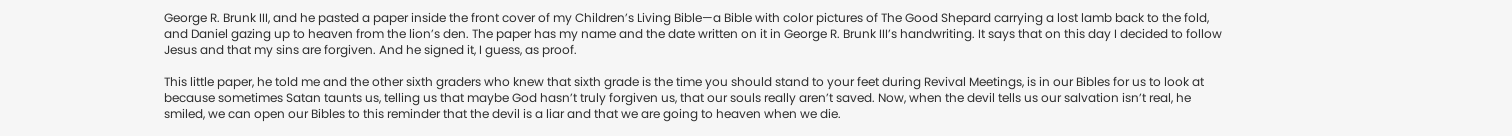George R. Brunk III, and he pasted a paper inside the front cover of my Children’s Living Bible—a Bible with color pictures of The Good Shepard carrying a lost lamb back to the fold, and Daniel gazing up to heaven from the lion’s den. The paper has my name and the date written on it in George R. Brunk III’s handwriting. It says that on this day I decided to follow Jesus and that my sins are forgiven. And he signed it, I guess, as proof.

This little paper, he told me and the other sixth graders who knew that sixth grade is the time you should stand to your feet during Revival Meetings, is in our Bibles for us to look at because sometimes Satan taunts us, telling us that maybe God hasn’t truly forgiven us, that our souls really aren’t saved. Now, when the devil tells us our salvation isn’t real, he smiled, we can open our Bibles to this reminder that the devil is a liar and that we are going to heaven when we die.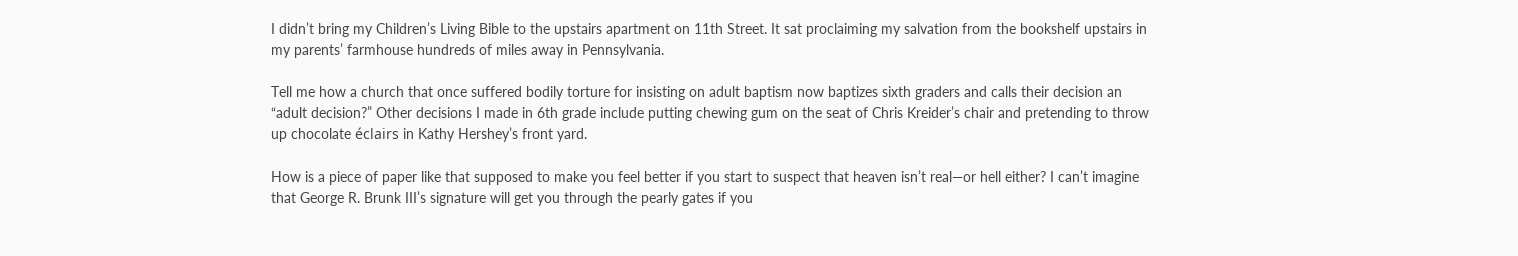I didn’t bring my Children’s Living Bible to the upstairs apartment on 11th Street. It sat proclaiming my salvation from the bookshelf upstairs in my parents’ farmhouse hundreds of miles away in Pennsylvania.

Tell me how a church that once suffered bodily torture for insisting on adult baptism now baptizes sixth graders and calls their decision an “adult decision?” Other decisions I made in 6th grade include putting chewing gum on the seat of Chris Kreider’s chair and pretending to throw up chocolate éclairs in Kathy Hershey’s front yard.

How is a piece of paper like that supposed to make you feel better if you start to suspect that heaven isn’t real—or hell either? I can’t imagine that George R. Brunk III’s signature will get you through the pearly gates if you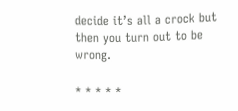decide it’s all a crock but then you turn out to be wrong.

* * * * *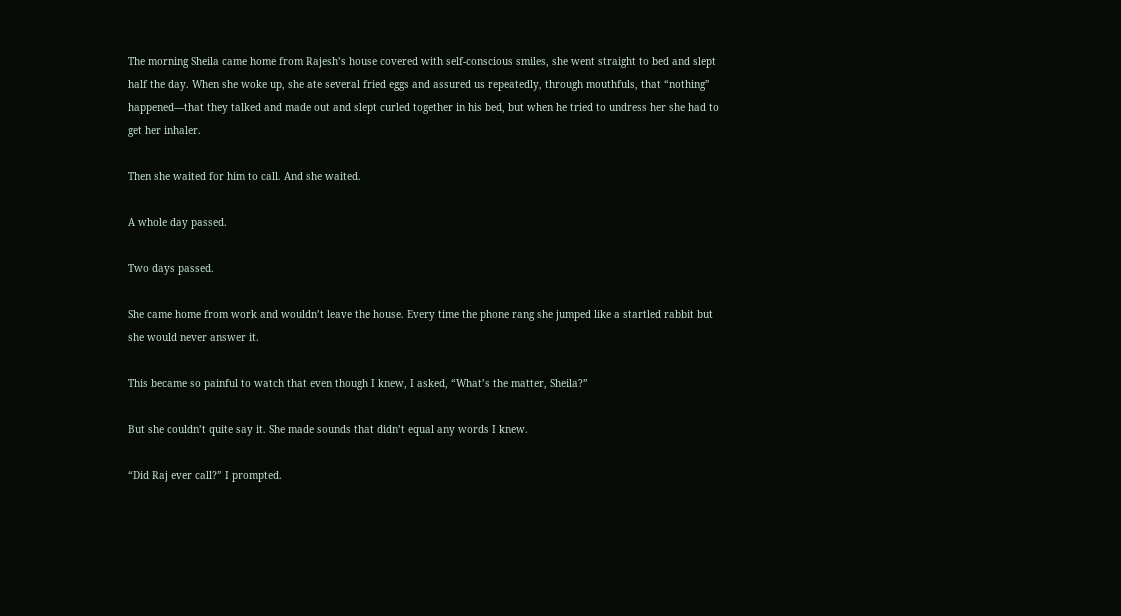The morning Sheila came home from Rajesh’s house covered with self-conscious smiles, she went straight to bed and slept half the day. When she woke up, she ate several fried eggs and assured us repeatedly, through mouthfuls, that “nothing” happened—that they talked and made out and slept curled together in his bed, but when he tried to undress her she had to get her inhaler.

Then she waited for him to call. And she waited.

A whole day passed.

Two days passed.

She came home from work and wouldn’t leave the house. Every time the phone rang she jumped like a startled rabbit but she would never answer it.

This became so painful to watch that even though I knew, I asked, “What’s the matter, Sheila?”

But she couldn’t quite say it. She made sounds that didn’t equal any words I knew.

“Did Raj ever call?” I prompted.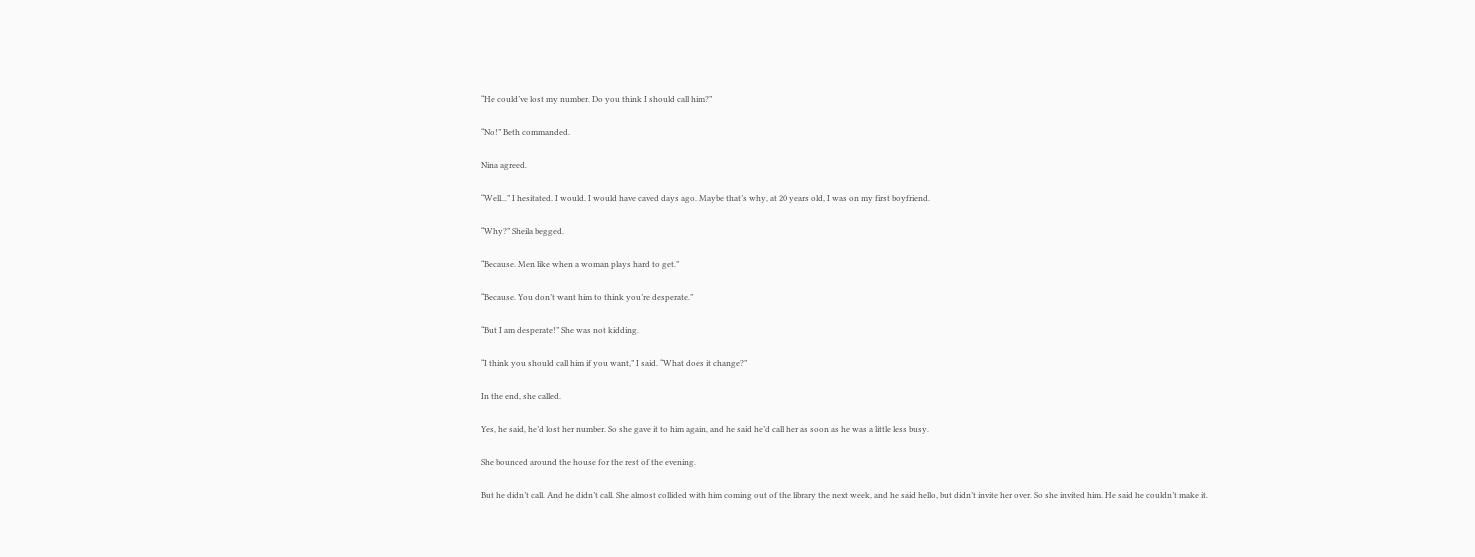“He could’ve lost my number. Do you think I should call him?”

“No!” Beth commanded.

Nina agreed.

“Well...” I hesitated. I would. I would have caved days ago. Maybe that’s why, at 20 years old, I was on my first boyfriend.

“Why?” Sheila begged.

“Because. Men like when a woman plays hard to get.”

“Because. You don’t want him to think you’re desperate.”

“But I am desperate!” She was not kidding.

“I think you should call him if you want,” I said. “What does it change?”

In the end, she called.

Yes, he said, he’d lost her number. So she gave it to him again, and he said he’d call her as soon as he was a little less busy.

She bounced around the house for the rest of the evening.

But he didn’t call. And he didn’t call. She almost collided with him coming out of the library the next week, and he said hello, but didn’t invite her over. So she invited him. He said he couldn’t make it.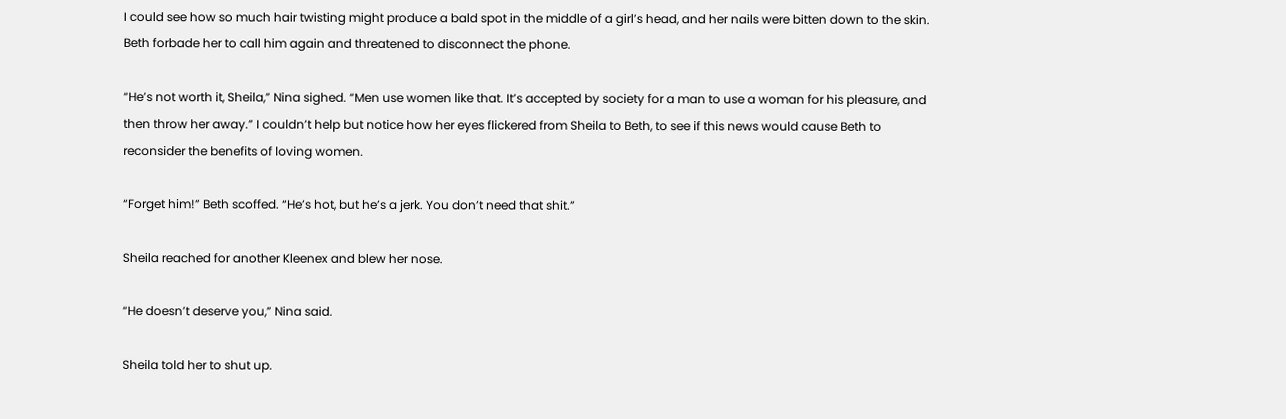I could see how so much hair twisting might produce a bald spot in the middle of a girl’s head, and her nails were bitten down to the skin. Beth forbade her to call him again and threatened to disconnect the phone.

“He’s not worth it, Sheila,” Nina sighed. “Men use women like that. It’s accepted by society for a man to use a woman for his pleasure, and then throw her away.” I couldn’t help but notice how her eyes flickered from Sheila to Beth, to see if this news would cause Beth to reconsider the benefits of loving women.

“Forget him!” Beth scoffed. “He’s hot, but he’s a jerk. You don’t need that shit.”

Sheila reached for another Kleenex and blew her nose.

“He doesn’t deserve you,” Nina said.

Sheila told her to shut up.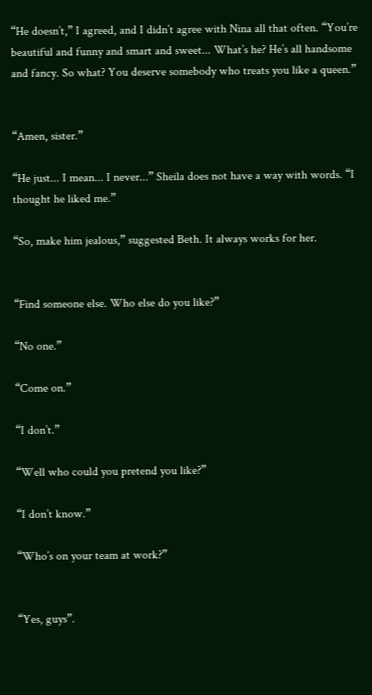“He doesn’t,” I agreed, and I didn’t agree with Nina all that often. “You’re beautiful and funny and smart and sweet... What’s he? He’s all handsome and fancy. So what? You deserve somebody who treats you like a queen.”


“Amen, sister.”

“He just... I mean... I never...” Sheila does not have a way with words. “I thought he liked me.”

“So, make him jealous,” suggested Beth. It always works for her.


“Find someone else. Who else do you like?”

“No one.”

“Come on.”

“I don’t.”

“Well who could you pretend you like?”

“I don’t know.”

“Who’s on your team at work?”


“Yes, guys”.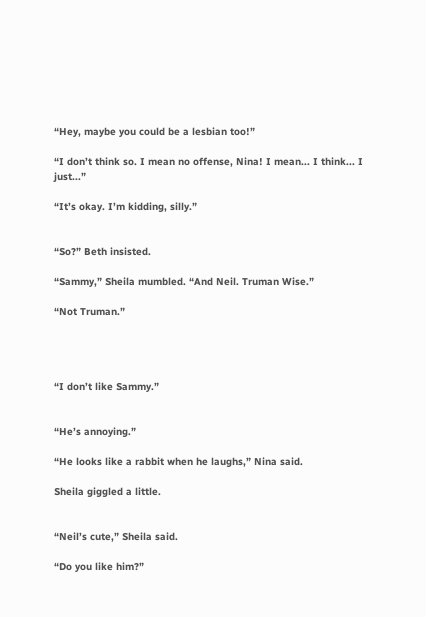“Hey, maybe you could be a lesbian too!”

“I don’t think so. I mean no offense, Nina! I mean... I think... I just...”

“It’s okay. I’m kidding, silly.”


“So?” Beth insisted.

“Sammy,” Sheila mumbled. “And Neil. Truman Wise.”

“Not Truman.”




“I don’t like Sammy.”


“He’s annoying.”

“He looks like a rabbit when he laughs,” Nina said.

Sheila giggled a little.


“Neil’s cute,” Sheila said.

“Do you like him?”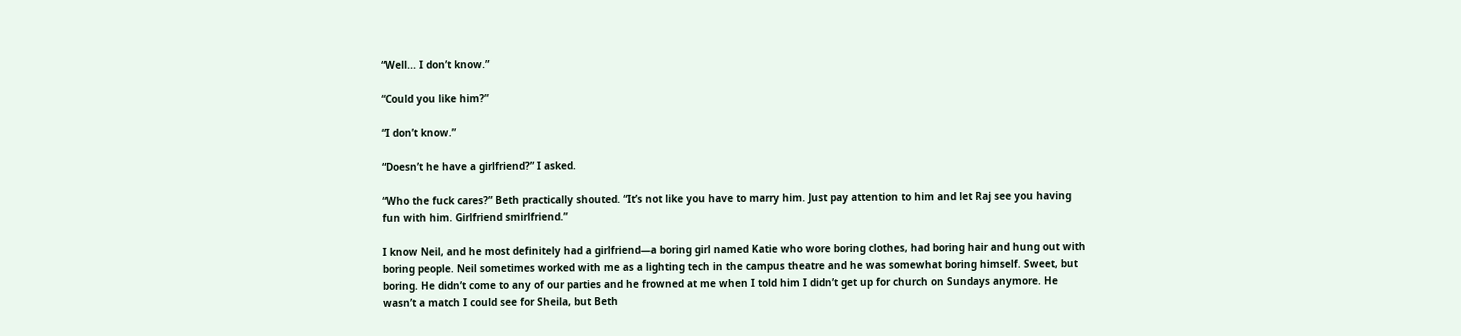“Well... I don’t know.”

“Could you like him?”

“I don’t know.”

“Doesn’t he have a girlfriend?” I asked.

“Who the fuck cares?” Beth practically shouted. “It’s not like you have to marry him. Just pay attention to him and let Raj see you having fun with him. Girlfriend smirlfriend.”

I know Neil, and he most definitely had a girlfriend—a boring girl named Katie who wore boring clothes, had boring hair and hung out with boring people. Neil sometimes worked with me as a lighting tech in the campus theatre and he was somewhat boring himself. Sweet, but boring. He didn’t come to any of our parties and he frowned at me when I told him I didn’t get up for church on Sundays anymore. He wasn’t a match I could see for Sheila, but Beth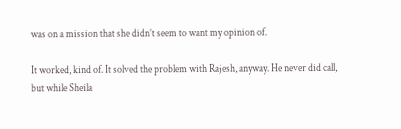was on a mission that she didn’t seem to want my opinion of.

It worked, kind of. It solved the problem with Rajesh, anyway. He never did call, but while Sheila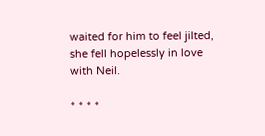waited for him to feel jilted, she fell hopelessly in love with Neil.

* * * *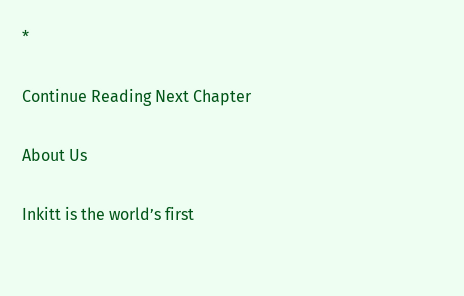*

Continue Reading Next Chapter

About Us

Inkitt is the world’s first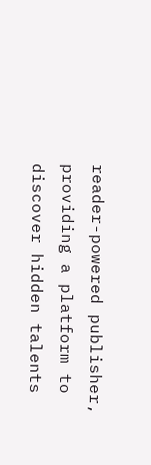reader-powered publisher, providing a platform to discover hidden talents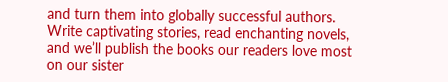and turn them into globally successful authors. Write captivating stories, read enchanting novels, and we’ll publish the books our readers love most on our sister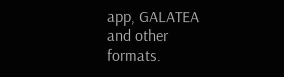app, GALATEA and other formats.